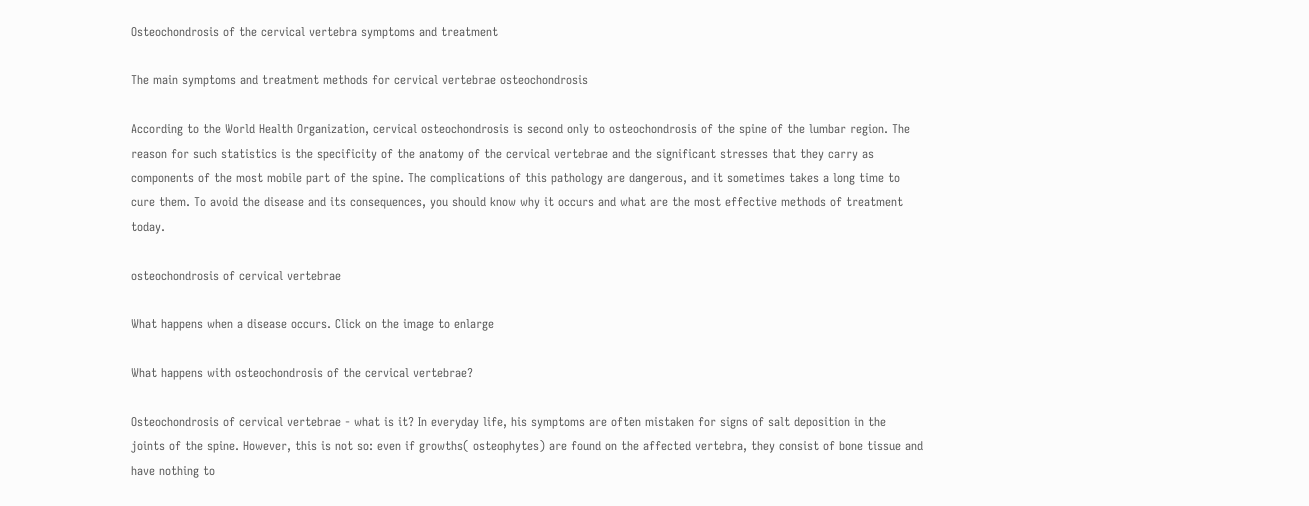Osteochondrosis of the cervical vertebra symptoms and treatment

The main symptoms and treatment methods for cervical vertebrae osteochondrosis

According to the World Health Organization, cervical osteochondrosis is second only to osteochondrosis of the spine of the lumbar region. The reason for such statistics is the specificity of the anatomy of the cervical vertebrae and the significant stresses that they carry as components of the most mobile part of the spine. The complications of this pathology are dangerous, and it sometimes takes a long time to cure them. To avoid the disease and its consequences, you should know why it occurs and what are the most effective methods of treatment today.

osteochondrosis of cervical vertebrae

What happens when a disease occurs. Click on the image to enlarge

What happens with osteochondrosis of the cervical vertebrae?

Osteochondrosis of cervical vertebrae - what is it? In everyday life, his symptoms are often mistaken for signs of salt deposition in the joints of the spine. However, this is not so: even if growths( osteophytes) are found on the affected vertebra, they consist of bone tissue and have nothing to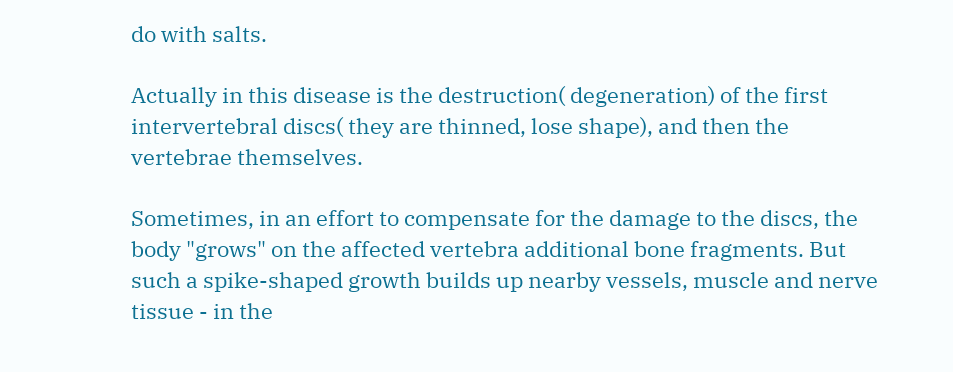do with salts.

Actually in this disease is the destruction( degeneration) of the first intervertebral discs( they are thinned, lose shape), and then the vertebrae themselves.

Sometimes, in an effort to compensate for the damage to the discs, the body "grows" on the affected vertebra additional bone fragments. But such a spike-shaped growth builds up nearby vessels, muscle and nerve tissue - in the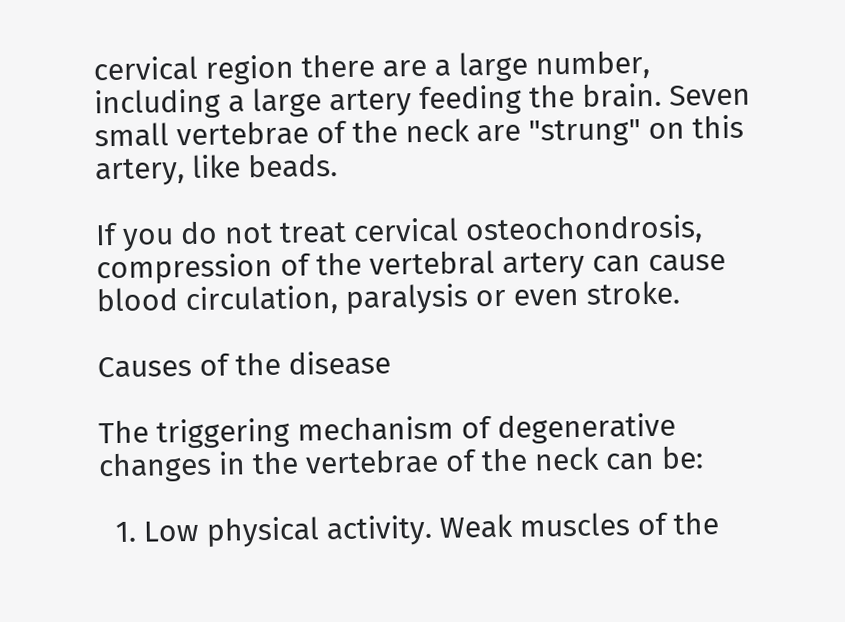cervical region there are a large number, including a large artery feeding the brain. Seven small vertebrae of the neck are "strung" on this artery, like beads.

If you do not treat cervical osteochondrosis, compression of the vertebral artery can cause blood circulation, paralysis or even stroke.

Causes of the disease

The triggering mechanism of degenerative changes in the vertebrae of the neck can be:

  1. Low physical activity. Weak muscles of the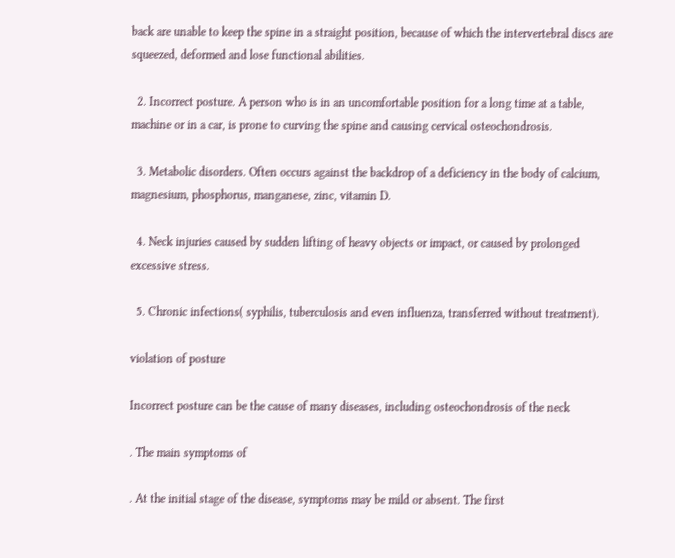back are unable to keep the spine in a straight position, because of which the intervertebral discs are squeezed, deformed and lose functional abilities.

  2. Incorrect posture. A person who is in an uncomfortable position for a long time at a table, machine or in a car, is prone to curving the spine and causing cervical osteochondrosis.

  3. Metabolic disorders. Often occurs against the backdrop of a deficiency in the body of calcium, magnesium, phosphorus, manganese, zinc, vitamin D.

  4. Neck injuries caused by sudden lifting of heavy objects or impact, or caused by prolonged excessive stress.

  5. Chronic infections( syphilis, tuberculosis and even influenza, transferred without treatment).

violation of posture

Incorrect posture can be the cause of many diseases, including osteochondrosis of the neck

. The main symptoms of

. At the initial stage of the disease, symptoms may be mild or absent. The first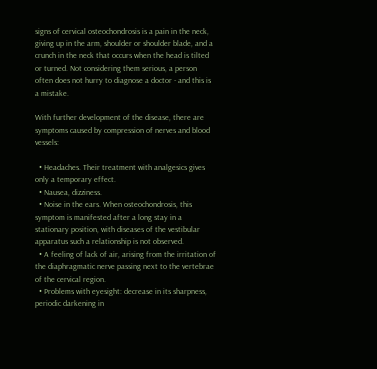signs of cervical osteochondrosis is a pain in the neck, giving up in the arm, shoulder or shoulder blade, and a crunch in the neck that occurs when the head is tilted or turned. Not considering them serious, a person often does not hurry to diagnose a doctor - and this is a mistake.

With further development of the disease, there are symptoms caused by compression of nerves and blood vessels:

  • Headaches. Their treatment with analgesics gives only a temporary effect.
  • Nausea, dizziness.
  • Noise in the ears. When osteochondrosis, this symptom is manifested after a long stay in a stationary position, with diseases of the vestibular apparatus such a relationship is not observed.
  • A feeling of lack of air, arising from the irritation of the diaphragmatic nerve passing next to the vertebrae of the cervical region.
  • Problems with eyesight: decrease in its sharpness, periodic darkening in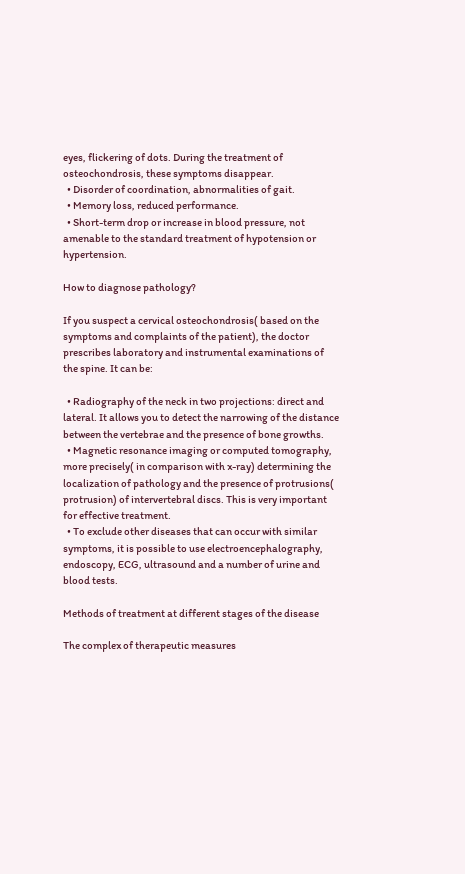eyes, flickering of dots. During the treatment of osteochondrosis, these symptoms disappear.
  • Disorder of coordination, abnormalities of gait.
  • Memory loss, reduced performance.
  • Short-term drop or increase in blood pressure, not amenable to the standard treatment of hypotension or hypertension.

How to diagnose pathology?

If you suspect a cervical osteochondrosis( based on the symptoms and complaints of the patient), the doctor prescribes laboratory and instrumental examinations of the spine. It can be:

  • Radiography of the neck in two projections: direct and lateral. It allows you to detect the narrowing of the distance between the vertebrae and the presence of bone growths.
  • Magnetic resonance imaging or computed tomography, more precisely( in comparison with x-ray) determining the localization of pathology and the presence of protrusions( protrusion) of intervertebral discs. This is very important for effective treatment.
  • To exclude other diseases that can occur with similar symptoms, it is possible to use electroencephalography, endoscopy, ECG, ultrasound and a number of urine and blood tests.

Methods of treatment at different stages of the disease

The complex of therapeutic measures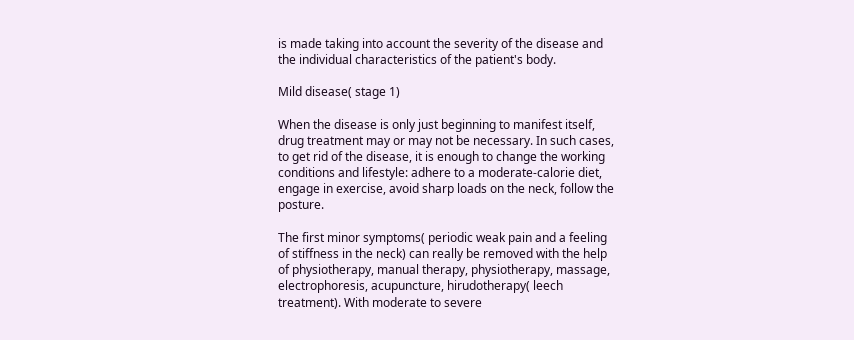is made taking into account the severity of the disease and the individual characteristics of the patient's body.

Mild disease( stage 1)

When the disease is only just beginning to manifest itself, drug treatment may or may not be necessary. In such cases, to get rid of the disease, it is enough to change the working conditions and lifestyle: adhere to a moderate-calorie diet, engage in exercise, avoid sharp loads on the neck, follow the posture.

The first minor symptoms( periodic weak pain and a feeling of stiffness in the neck) can really be removed with the help of physiotherapy, manual therapy, physiotherapy, massage, electrophoresis, acupuncture, hirudotherapy( leech treatment). With moderate to severe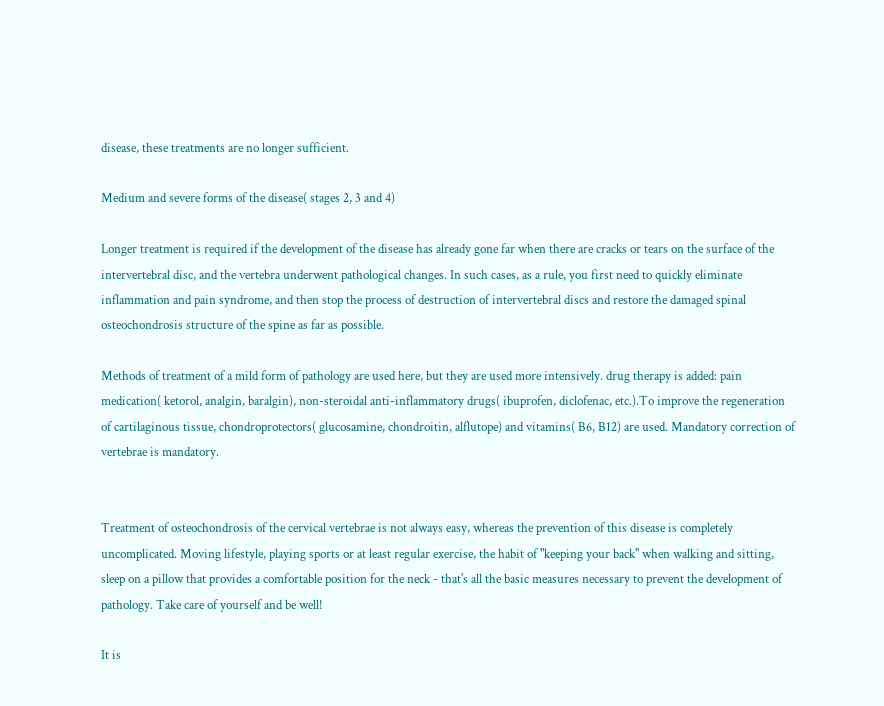disease, these treatments are no longer sufficient.

Medium and severe forms of the disease( stages 2, 3 and 4)

Longer treatment is required if the development of the disease has already gone far when there are cracks or tears on the surface of the intervertebral disc, and the vertebra underwent pathological changes. In such cases, as a rule, you first need to quickly eliminate inflammation and pain syndrome, and then stop the process of destruction of intervertebral discs and restore the damaged spinal osteochondrosis structure of the spine as far as possible.

Methods of treatment of a mild form of pathology are used here, but they are used more intensively. drug therapy is added: pain medication( ketorol, analgin, baralgin), non-steroidal anti-inflammatory drugs( ibuprofen, diclofenac, etc.).To improve the regeneration of cartilaginous tissue, chondroprotectors( glucosamine, chondroitin, alflutope) and vitamins( B6, B12) are used. Mandatory correction of vertebrae is mandatory.


Treatment of osteochondrosis of the cervical vertebrae is not always easy, whereas the prevention of this disease is completely uncomplicated. Moving lifestyle, playing sports or at least regular exercise, the habit of "keeping your back" when walking and sitting, sleep on a pillow that provides a comfortable position for the neck - that's all the basic measures necessary to prevent the development of pathology. Take care of yourself and be well!

It is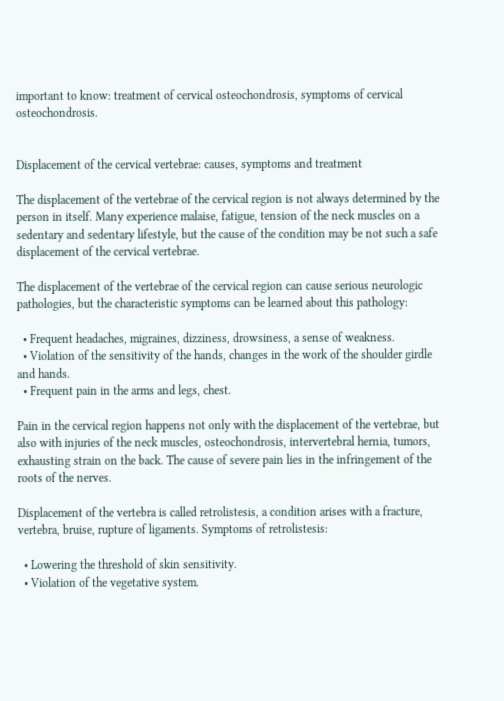important to know: treatment of cervical osteochondrosis, symptoms of cervical osteochondrosis.


Displacement of the cervical vertebrae: causes, symptoms and treatment

The displacement of the vertebrae of the cervical region is not always determined by the person in itself. Many experience malaise, fatigue, tension of the neck muscles on a sedentary and sedentary lifestyle, but the cause of the condition may be not such a safe displacement of the cervical vertebrae.

The displacement of the vertebrae of the cervical region can cause serious neurologic pathologies, but the characteristic symptoms can be learned about this pathology:

  • Frequent headaches, migraines, dizziness, drowsiness, a sense of weakness.
  • Violation of the sensitivity of the hands, changes in the work of the shoulder girdle and hands.
  • Frequent pain in the arms and legs, chest.

Pain in the cervical region happens not only with the displacement of the vertebrae, but also with injuries of the neck muscles, osteochondrosis, intervertebral hernia, tumors, exhausting strain on the back. The cause of severe pain lies in the infringement of the roots of the nerves.

Displacement of the vertebra is called retrolistesis, a condition arises with a fracture, vertebra, bruise, rupture of ligaments. Symptoms of retrolistesis:

  • Lowering the threshold of skin sensitivity.
  • Violation of the vegetative system.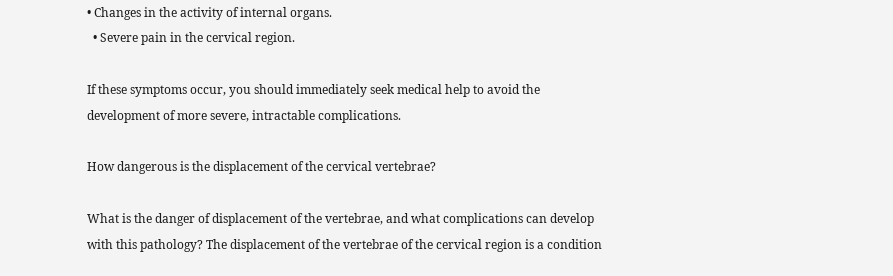• Changes in the activity of internal organs.
  • Severe pain in the cervical region.

If these symptoms occur, you should immediately seek medical help to avoid the development of more severe, intractable complications.

How dangerous is the displacement of the cervical vertebrae?

What is the danger of displacement of the vertebrae, and what complications can develop with this pathology? The displacement of the vertebrae of the cervical region is a condition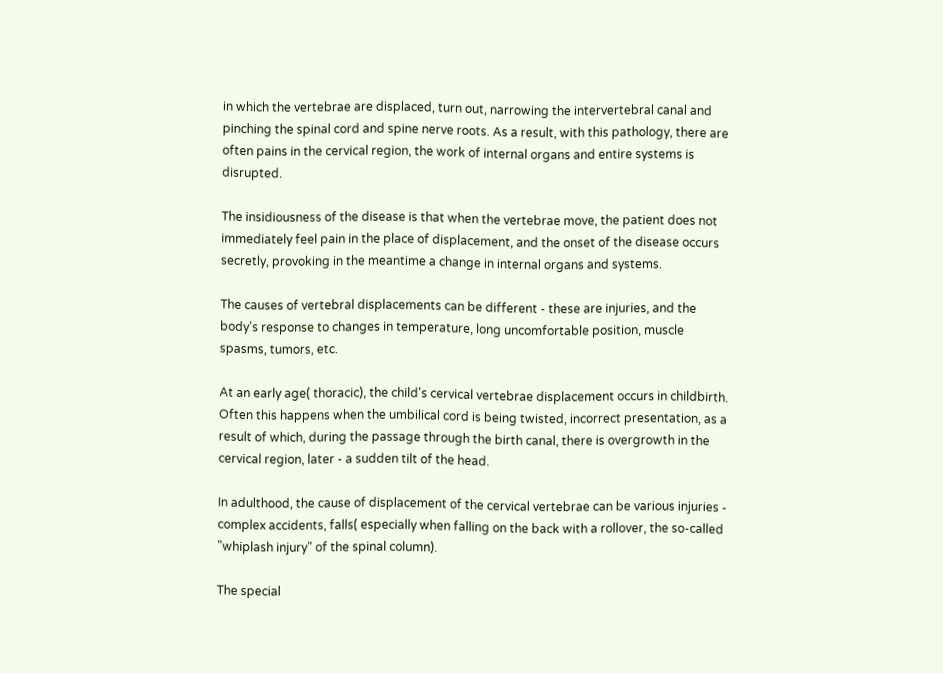in which the vertebrae are displaced, turn out, narrowing the intervertebral canal and pinching the spinal cord and spine nerve roots. As a result, with this pathology, there are often pains in the cervical region, the work of internal organs and entire systems is disrupted.

The insidiousness of the disease is that when the vertebrae move, the patient does not immediately feel pain in the place of displacement, and the onset of the disease occurs secretly, provoking in the meantime a change in internal organs and systems.

The causes of vertebral displacements can be different - these are injuries, and the body's response to changes in temperature, long uncomfortable position, muscle spasms, tumors, etc.

At an early age( thoracic), the child's cervical vertebrae displacement occurs in childbirth. Often this happens when the umbilical cord is being twisted, incorrect presentation, as a result of which, during the passage through the birth canal, there is overgrowth in the cervical region, later - a sudden tilt of the head.

In adulthood, the cause of displacement of the cervical vertebrae can be various injuries - complex accidents, falls( especially when falling on the back with a rollover, the so-called "whiplash injury" of the spinal column).

The special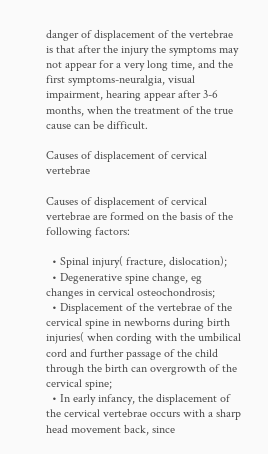danger of displacement of the vertebrae is that after the injury the symptoms may not appear for a very long time, and the first symptoms-neuralgia, visual impairment, hearing appear after 3-6 months, when the treatment of the true cause can be difficult.

Causes of displacement of cervical vertebrae

Causes of displacement of cervical vertebrae are formed on the basis of the following factors:

  • Spinal injury( fracture, dislocation);
  • Degenerative spine change, eg changes in cervical osteochondrosis;
  • Displacement of the vertebrae of the cervical spine in newborns during birth injuries( when cording with the umbilical cord and further passage of the child through the birth can overgrowth of the cervical spine;
  • In early infancy, the displacement of the cervical vertebrae occurs with a sharp head movement back, since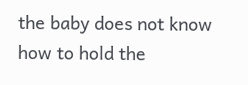the baby does not know how to hold the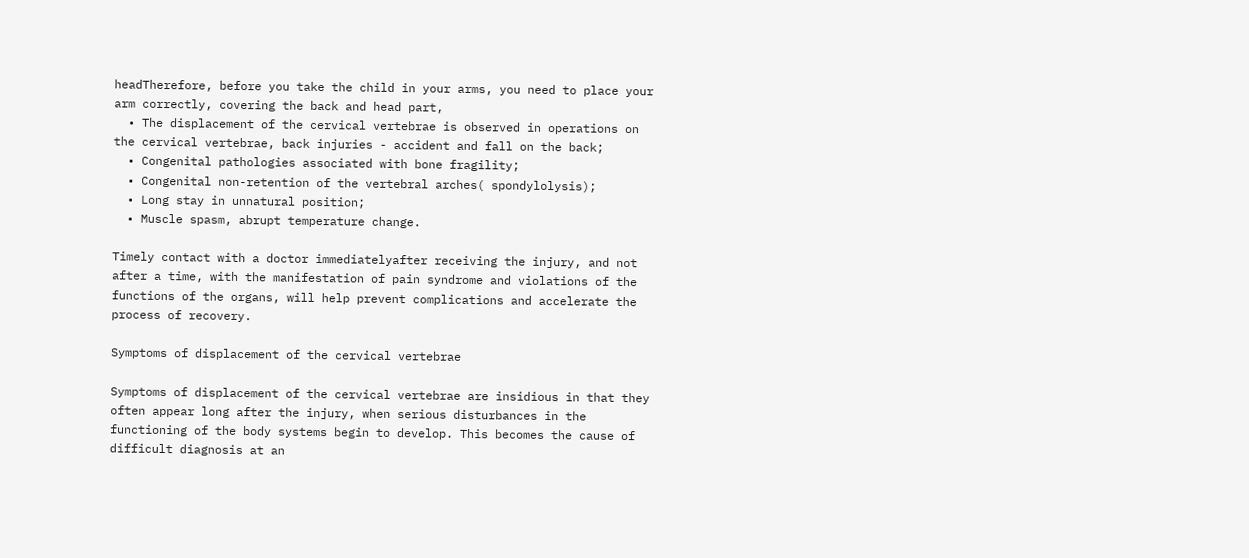headTherefore, before you take the child in your arms, you need to place your arm correctly, covering the back and head part,
  • The displacement of the cervical vertebrae is observed in operations on the cervical vertebrae, back injuries - accident and fall on the back;
  • Congenital pathologies associated with bone fragility;
  • Congenital non-retention of the vertebral arches( spondylolysis);
  • Long stay in unnatural position;
  • Muscle spasm, abrupt temperature change.

Timely contact with a doctor immediatelyafter receiving the injury, and not after a time, with the manifestation of pain syndrome and violations of the functions of the organs, will help prevent complications and accelerate the process of recovery.

Symptoms of displacement of the cervical vertebrae

Symptoms of displacement of the cervical vertebrae are insidious in that they often appear long after the injury, when serious disturbances in the functioning of the body systems begin to develop. This becomes the cause of difficult diagnosis at an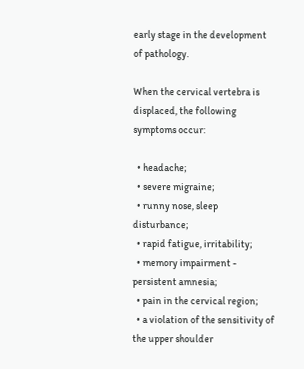early stage in the development of pathology.

When the cervical vertebra is displaced, the following symptoms occur:

  • headache;
  • severe migraine;
  • runny nose, sleep disturbance;
  • rapid fatigue, irritability;
  • memory impairment - persistent amnesia;
  • pain in the cervical region;
  • a violation of the sensitivity of the upper shoulder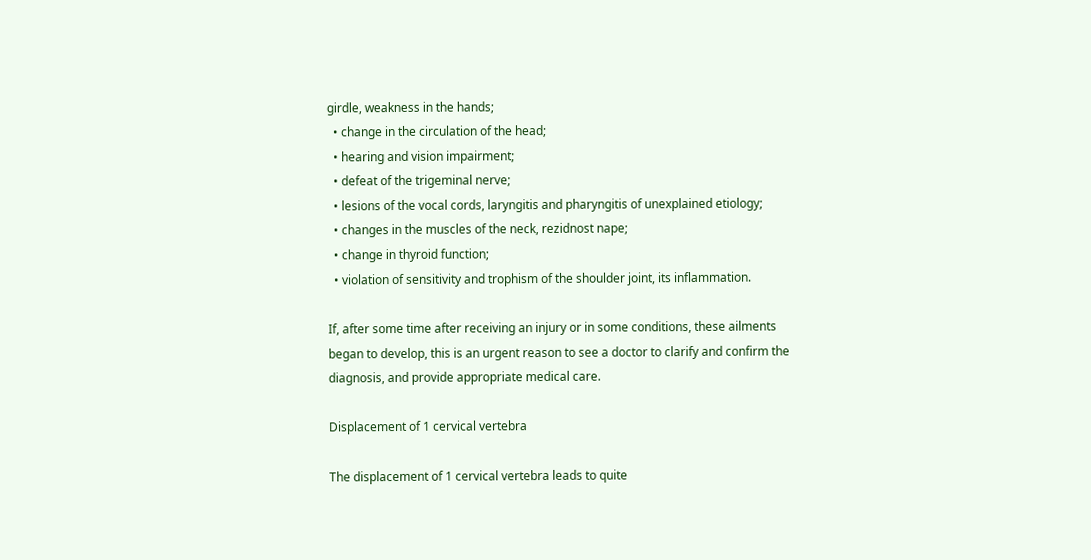girdle, weakness in the hands;
  • change in the circulation of the head;
  • hearing and vision impairment;
  • defeat of the trigeminal nerve;
  • lesions of the vocal cords, laryngitis and pharyngitis of unexplained etiology;
  • changes in the muscles of the neck, rezidnost nape;
  • change in thyroid function;
  • violation of sensitivity and trophism of the shoulder joint, its inflammation.

If, after some time after receiving an injury or in some conditions, these ailments began to develop, this is an urgent reason to see a doctor to clarify and confirm the diagnosis, and provide appropriate medical care.

Displacement of 1 cervical vertebra

The displacement of 1 cervical vertebra leads to quite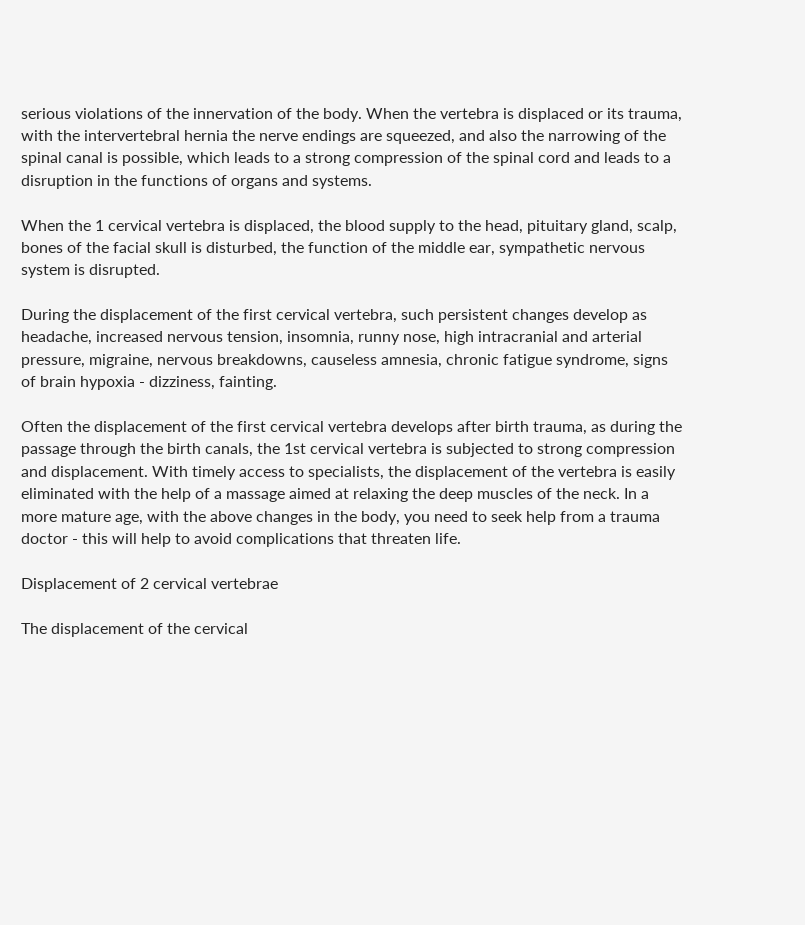serious violations of the innervation of the body. When the vertebra is displaced or its trauma, with the intervertebral hernia the nerve endings are squeezed, and also the narrowing of the spinal canal is possible, which leads to a strong compression of the spinal cord and leads to a disruption in the functions of organs and systems.

When the 1 cervical vertebra is displaced, the blood supply to the head, pituitary gland, scalp, bones of the facial skull is disturbed, the function of the middle ear, sympathetic nervous system is disrupted.

During the displacement of the first cervical vertebra, such persistent changes develop as headache, increased nervous tension, insomnia, runny nose, high intracranial and arterial pressure, migraine, nervous breakdowns, causeless amnesia, chronic fatigue syndrome, signs of brain hypoxia - dizziness, fainting.

Often the displacement of the first cervical vertebra develops after birth trauma, as during the passage through the birth canals, the 1st cervical vertebra is subjected to strong compression and displacement. With timely access to specialists, the displacement of the vertebra is easily eliminated with the help of a massage aimed at relaxing the deep muscles of the neck. In a more mature age, with the above changes in the body, you need to seek help from a trauma doctor - this will help to avoid complications that threaten life.

Displacement of 2 cervical vertebrae

The displacement of the cervical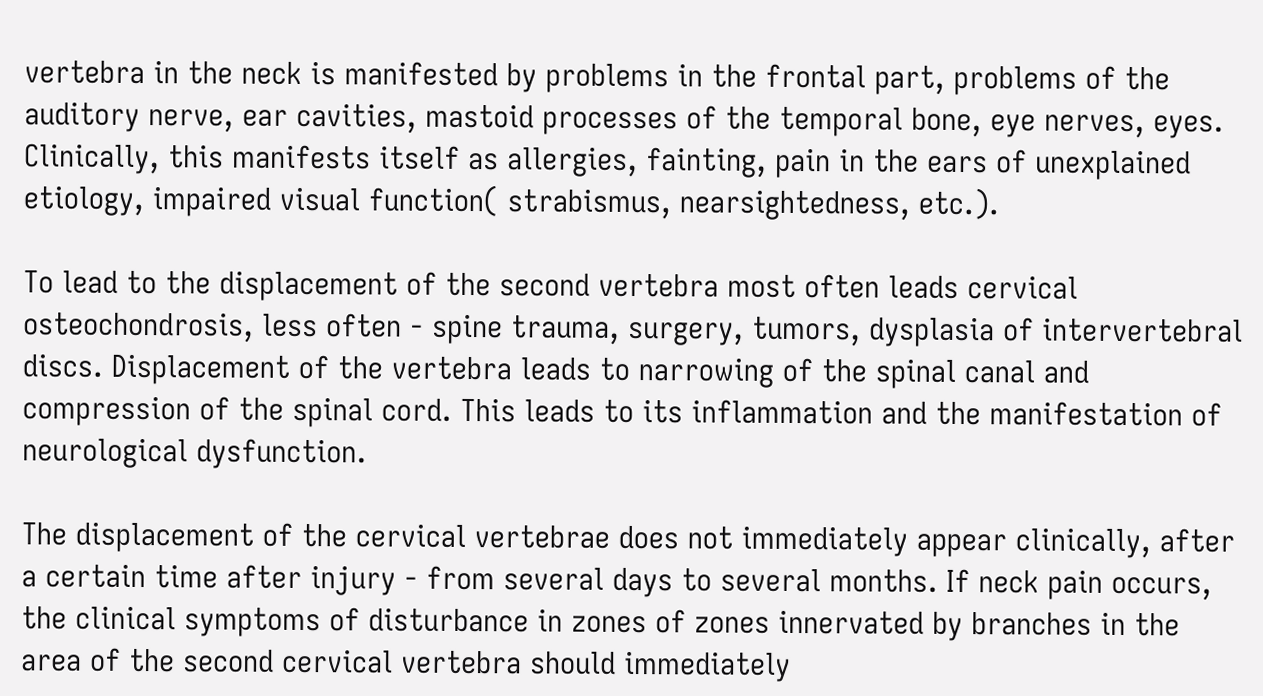vertebra in the neck is manifested by problems in the frontal part, problems of the auditory nerve, ear cavities, mastoid processes of the temporal bone, eye nerves, eyes. Clinically, this manifests itself as allergies, fainting, pain in the ears of unexplained etiology, impaired visual function( strabismus, nearsightedness, etc.).

To lead to the displacement of the second vertebra most often leads cervical osteochondrosis, less often - spine trauma, surgery, tumors, dysplasia of intervertebral discs. Displacement of the vertebra leads to narrowing of the spinal canal and compression of the spinal cord. This leads to its inflammation and the manifestation of neurological dysfunction.

The displacement of the cervical vertebrae does not immediately appear clinically, after a certain time after injury - from several days to several months. If neck pain occurs, the clinical symptoms of disturbance in zones of zones innervated by branches in the area of the second cervical vertebra should immediately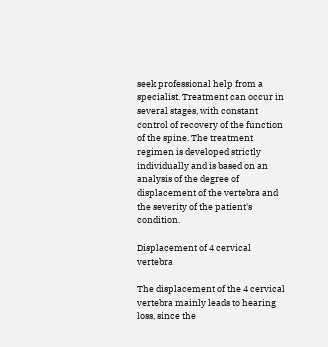seek professional help from a specialist. Treatment can occur in several stages, with constant control of recovery of the function of the spine. The treatment regimen is developed strictly individually and is based on an analysis of the degree of displacement of the vertebra and the severity of the patient's condition.

Displacement of 4 cervical vertebra

The displacement of the 4 cervical vertebra mainly leads to hearing loss, since the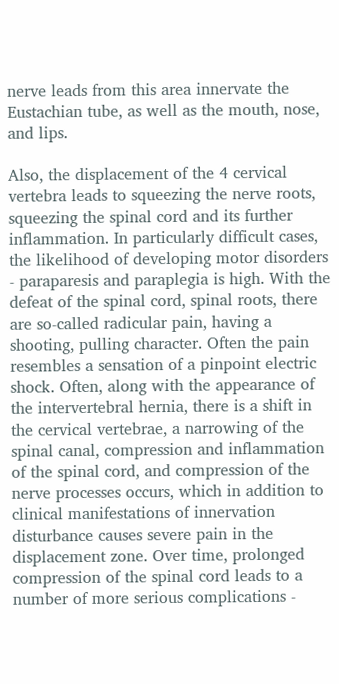nerve leads from this area innervate the Eustachian tube, as well as the mouth, nose, and lips.

Also, the displacement of the 4 cervical vertebra leads to squeezing the nerve roots, squeezing the spinal cord and its further inflammation. In particularly difficult cases, the likelihood of developing motor disorders - paraparesis and paraplegia is high. With the defeat of the spinal cord, spinal roots, there are so-called radicular pain, having a shooting, pulling character. Often the pain resembles a sensation of a pinpoint electric shock. Often, along with the appearance of the intervertebral hernia, there is a shift in the cervical vertebrae, a narrowing of the spinal canal, compression and inflammation of the spinal cord, and compression of the nerve processes occurs, which in addition to clinical manifestations of innervation disturbance causes severe pain in the displacement zone. Over time, prolonged compression of the spinal cord leads to a number of more serious complications -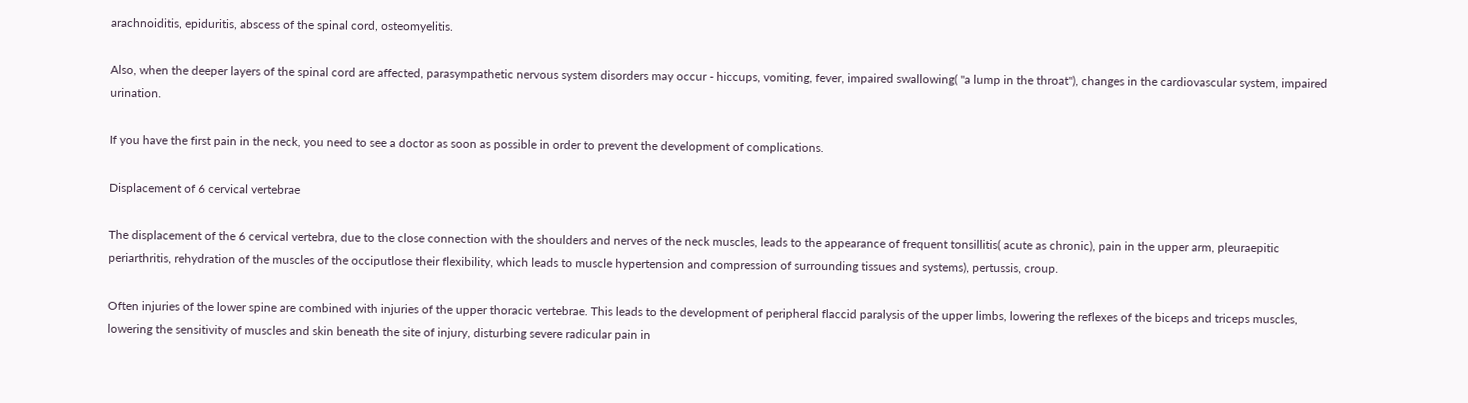arachnoiditis, epiduritis, abscess of the spinal cord, osteomyelitis.

Also, when the deeper layers of the spinal cord are affected, parasympathetic nervous system disorders may occur - hiccups, vomiting, fever, impaired swallowing( "a lump in the throat"), changes in the cardiovascular system, impaired urination.

If you have the first pain in the neck, you need to see a doctor as soon as possible in order to prevent the development of complications.

Displacement of 6 cervical vertebrae

The displacement of the 6 cervical vertebra, due to the close connection with the shoulders and nerves of the neck muscles, leads to the appearance of frequent tonsillitis( acute as chronic), pain in the upper arm, pleuraepitic periarthritis, rehydration of the muscles of the occiputlose their flexibility, which leads to muscle hypertension and compression of surrounding tissues and systems), pertussis, croup.

Often injuries of the lower spine are combined with injuries of the upper thoracic vertebrae. This leads to the development of peripheral flaccid paralysis of the upper limbs, lowering the reflexes of the biceps and triceps muscles, lowering the sensitivity of muscles and skin beneath the site of injury, disturbing severe radicular pain in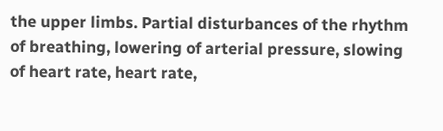the upper limbs. Partial disturbances of the rhythm of breathing, lowering of arterial pressure, slowing of heart rate, heart rate,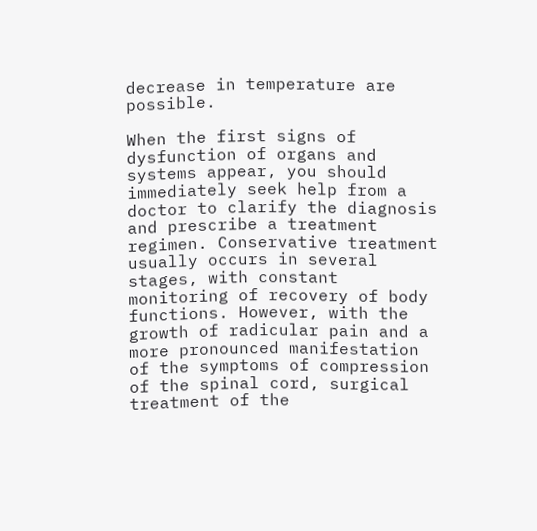decrease in temperature are possible.

When the first signs of dysfunction of organs and systems appear, you should immediately seek help from a doctor to clarify the diagnosis and prescribe a treatment regimen. Conservative treatment usually occurs in several stages, with constant monitoring of recovery of body functions. However, with the growth of radicular pain and a more pronounced manifestation of the symptoms of compression of the spinal cord, surgical treatment of the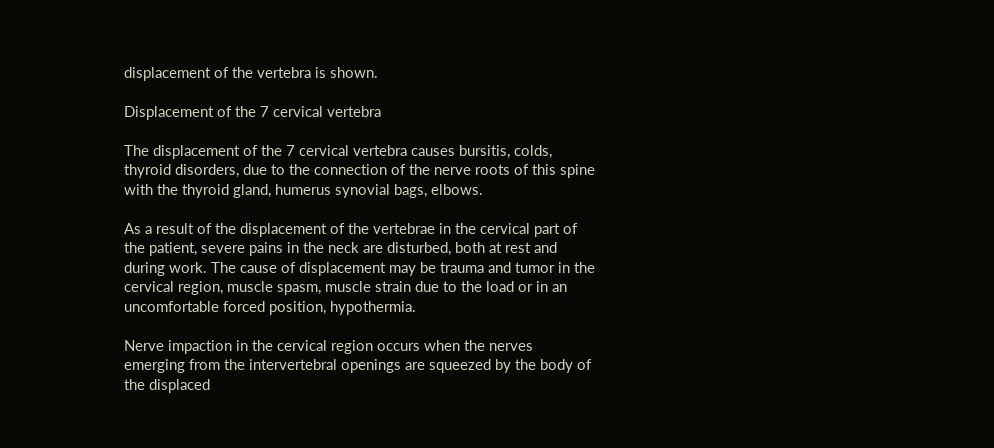displacement of the vertebra is shown.

Displacement of the 7 cervical vertebra

The displacement of the 7 cervical vertebra causes bursitis, colds, thyroid disorders, due to the connection of the nerve roots of this spine with the thyroid gland, humerus synovial bags, elbows.

As a result of the displacement of the vertebrae in the cervical part of the patient, severe pains in the neck are disturbed, both at rest and during work. The cause of displacement may be trauma and tumor in the cervical region, muscle spasm, muscle strain due to the load or in an uncomfortable forced position, hypothermia.

Nerve impaction in the cervical region occurs when the nerves emerging from the intervertebral openings are squeezed by the body of the displaced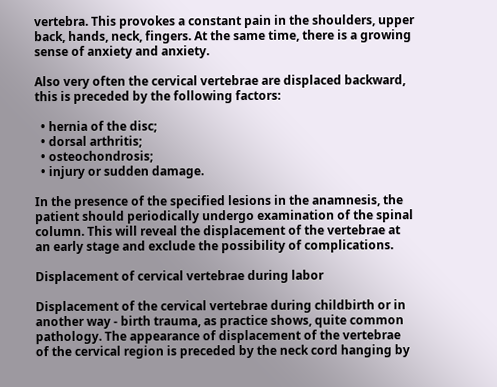vertebra. This provokes a constant pain in the shoulders, upper back, hands, neck, fingers. At the same time, there is a growing sense of anxiety and anxiety.

Also very often the cervical vertebrae are displaced backward, this is preceded by the following factors:

  • hernia of the disc;
  • dorsal arthritis;
  • osteochondrosis;
  • injury or sudden damage.

In the presence of the specified lesions in the anamnesis, the patient should periodically undergo examination of the spinal column. This will reveal the displacement of the vertebrae at an early stage and exclude the possibility of complications.

Displacement of cervical vertebrae during labor

Displacement of the cervical vertebrae during childbirth or in another way - birth trauma, as practice shows, quite common pathology. The appearance of displacement of the vertebrae of the cervical region is preceded by the neck cord hanging by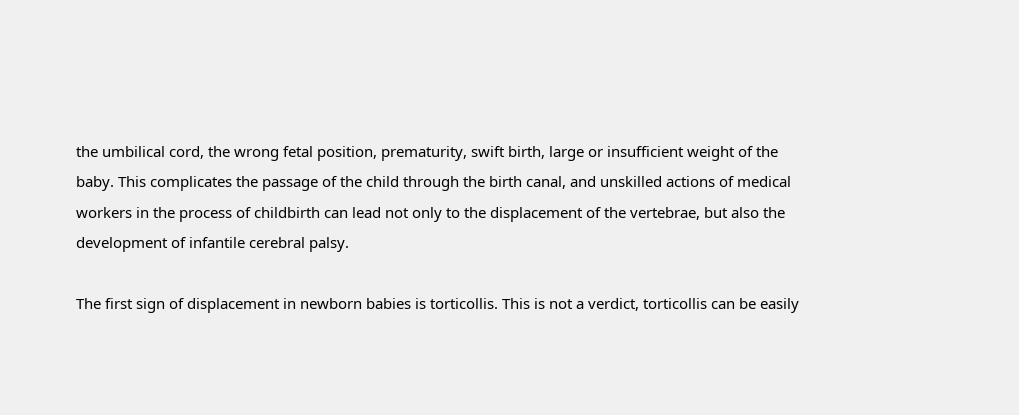the umbilical cord, the wrong fetal position, prematurity, swift birth, large or insufficient weight of the baby. This complicates the passage of the child through the birth canal, and unskilled actions of medical workers in the process of childbirth can lead not only to the displacement of the vertebrae, but also the development of infantile cerebral palsy.

The first sign of displacement in newborn babies is torticollis. This is not a verdict, torticollis can be easily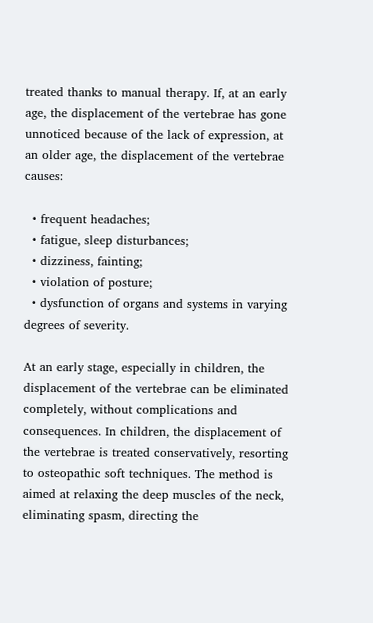treated thanks to manual therapy. If, at an early age, the displacement of the vertebrae has gone unnoticed because of the lack of expression, at an older age, the displacement of the vertebrae causes:

  • frequent headaches;
  • fatigue, sleep disturbances;
  • dizziness, fainting;
  • violation of posture;
  • dysfunction of organs and systems in varying degrees of severity.

At an early stage, especially in children, the displacement of the vertebrae can be eliminated completely, without complications and consequences. In children, the displacement of the vertebrae is treated conservatively, resorting to osteopathic soft techniques. The method is aimed at relaxing the deep muscles of the neck, eliminating spasm, directing the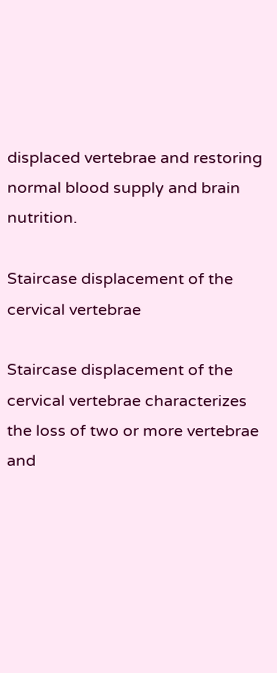displaced vertebrae and restoring normal blood supply and brain nutrition.

Staircase displacement of the cervical vertebrae

Staircase displacement of the cervical vertebrae characterizes the loss of two or more vertebrae and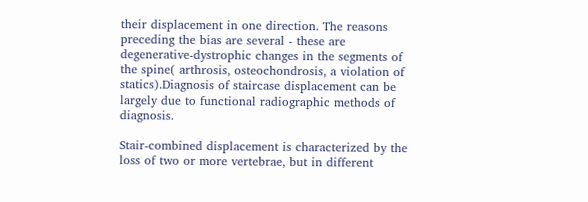their displacement in one direction. The reasons preceding the bias are several - these are degenerative-dystrophic changes in the segments of the spine( arthrosis, osteochondrosis, a violation of statics).Diagnosis of staircase displacement can be largely due to functional radiographic methods of diagnosis.

Stair-combined displacement is characterized by the loss of two or more vertebrae, but in different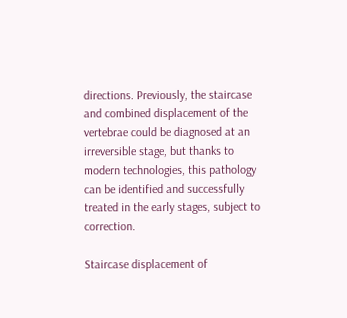directions. Previously, the staircase and combined displacement of the vertebrae could be diagnosed at an irreversible stage, but thanks to modern technologies, this pathology can be identified and successfully treated in the early stages, subject to correction.

Staircase displacement of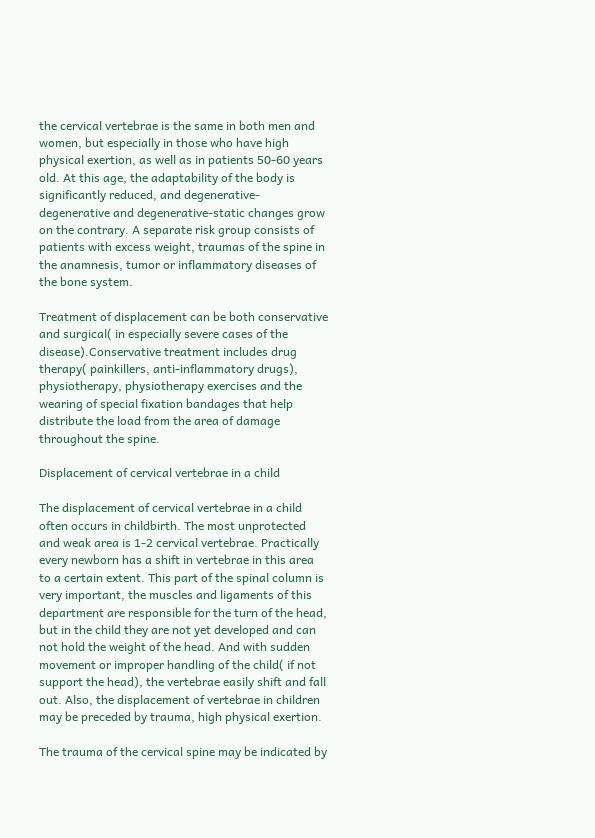the cervical vertebrae is the same in both men and women, but especially in those who have high physical exertion, as well as in patients 50-60 years old. At this age, the adaptability of the body is significantly reduced, and degenerative-degenerative and degenerative-static changes grow on the contrary. A separate risk group consists of patients with excess weight, traumas of the spine in the anamnesis, tumor or inflammatory diseases of the bone system.

Treatment of displacement can be both conservative and surgical( in especially severe cases of the disease).Conservative treatment includes drug therapy( painkillers, anti-inflammatory drugs), physiotherapy, physiotherapy exercises and the wearing of special fixation bandages that help distribute the load from the area of damage throughout the spine.

Displacement of cervical vertebrae in a child

The displacement of cervical vertebrae in a child often occurs in childbirth. The most unprotected and weak area is 1-2 cervical vertebrae. Practically every newborn has a shift in vertebrae in this area to a certain extent. This part of the spinal column is very important, the muscles and ligaments of this department are responsible for the turn of the head, but in the child they are not yet developed and can not hold the weight of the head. And with sudden movement or improper handling of the child( if not support the head), the vertebrae easily shift and fall out. Also, the displacement of vertebrae in children may be preceded by trauma, high physical exertion.

The trauma of the cervical spine may be indicated by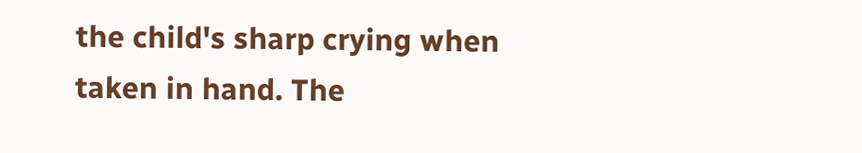the child's sharp crying when taken in hand. The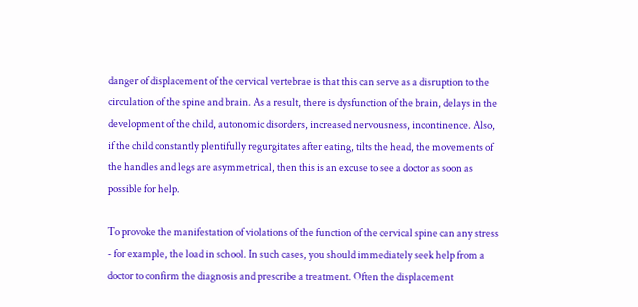danger of displacement of the cervical vertebrae is that this can serve as a disruption to the circulation of the spine and brain. As a result, there is dysfunction of the brain, delays in the development of the child, autonomic disorders, increased nervousness, incontinence. Also, if the child constantly plentifully regurgitates after eating, tilts the head, the movements of the handles and legs are asymmetrical, then this is an excuse to see a doctor as soon as possible for help.

To provoke the manifestation of violations of the function of the cervical spine can any stress - for example, the load in school. In such cases, you should immediately seek help from a doctor to confirm the diagnosis and prescribe a treatment. Often the displacement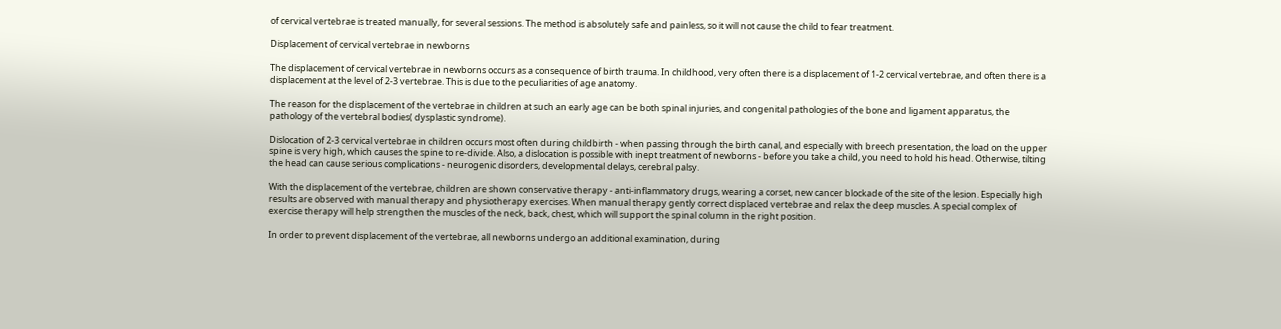of cervical vertebrae is treated manually, for several sessions. The method is absolutely safe and painless, so it will not cause the child to fear treatment.

Displacement of cervical vertebrae in newborns

The displacement of cervical vertebrae in newborns occurs as a consequence of birth trauma. In childhood, very often there is a displacement of 1-2 cervical vertebrae, and often there is a displacement at the level of 2-3 vertebrae. This is due to the peculiarities of age anatomy.

The reason for the displacement of the vertebrae in children at such an early age can be both spinal injuries, and congenital pathologies of the bone and ligament apparatus, the pathology of the vertebral bodies( dysplastic syndrome).

Dislocation of 2-3 cervical vertebrae in children occurs most often during childbirth - when passing through the birth canal, and especially with breech presentation, the load on the upper spine is very high, which causes the spine to re-divide. Also, a dislocation is possible with inept treatment of newborns - before you take a child, you need to hold his head. Otherwise, tilting the head can cause serious complications - neurogenic disorders, developmental delays, cerebral palsy.

With the displacement of the vertebrae, children are shown conservative therapy - anti-inflammatory drugs, wearing a corset, new cancer blockade of the site of the lesion. Especially high results are observed with manual therapy and physiotherapy exercises. When manual therapy gently correct displaced vertebrae and relax the deep muscles. A special complex of exercise therapy will help strengthen the muscles of the neck, back, chest, which will support the spinal column in the right position.

In order to prevent displacement of the vertebrae, all newborns undergo an additional examination, during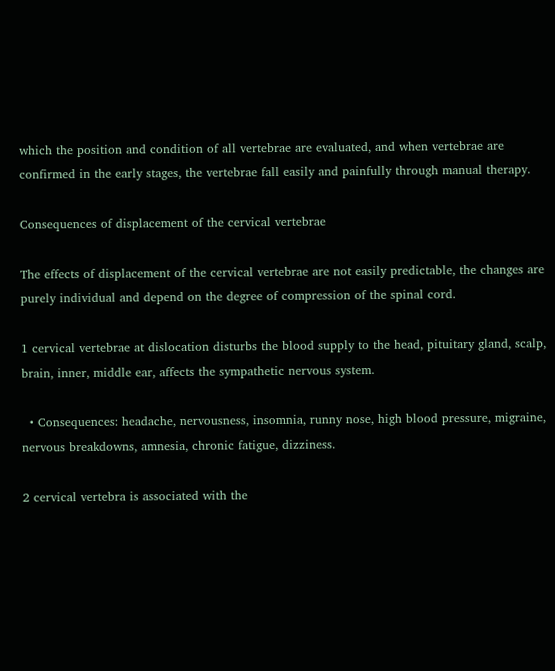which the position and condition of all vertebrae are evaluated, and when vertebrae are confirmed in the early stages, the vertebrae fall easily and painfully through manual therapy.

Consequences of displacement of the cervical vertebrae

The effects of displacement of the cervical vertebrae are not easily predictable, the changes are purely individual and depend on the degree of compression of the spinal cord.

1 cervical vertebrae at dislocation disturbs the blood supply to the head, pituitary gland, scalp, brain, inner, middle ear, affects the sympathetic nervous system.

  • Consequences: headache, nervousness, insomnia, runny nose, high blood pressure, migraine, nervous breakdowns, amnesia, chronic fatigue, dizziness.

2 cervical vertebra is associated with the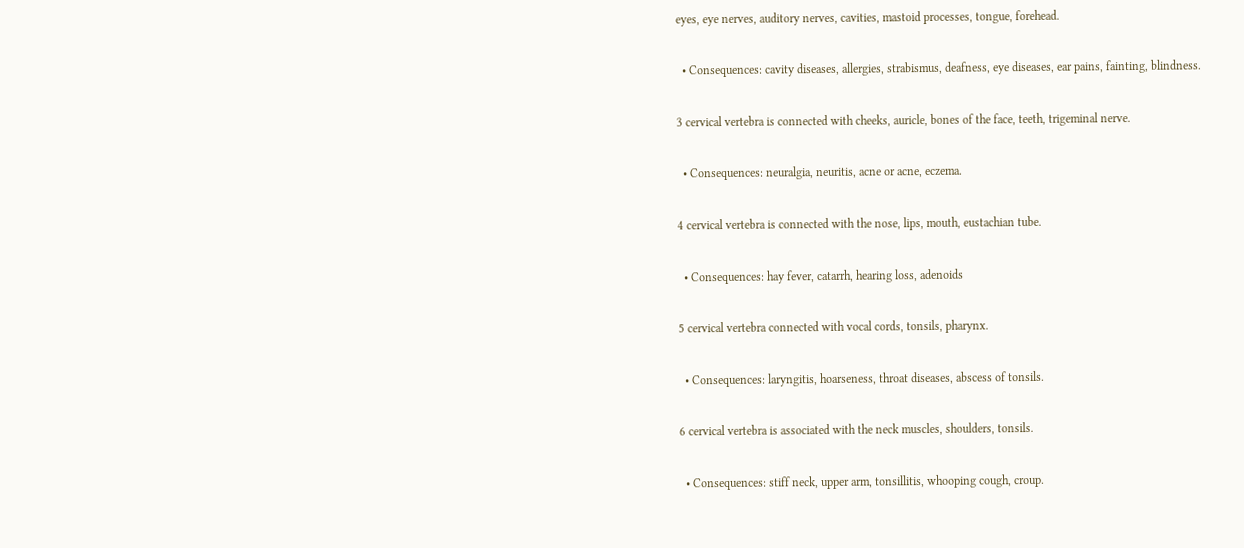eyes, eye nerves, auditory nerves, cavities, mastoid processes, tongue, forehead.

  • Consequences: cavity diseases, allergies, strabismus, deafness, eye diseases, ear pains, fainting, blindness.

3 cervical vertebra is connected with cheeks, auricle, bones of the face, teeth, trigeminal nerve.

  • Consequences: neuralgia, neuritis, acne or acne, eczema.

4 cervical vertebra is connected with the nose, lips, mouth, eustachian tube.

  • Consequences: hay fever, catarrh, hearing loss, adenoids

5 cervical vertebra connected with vocal cords, tonsils, pharynx.

  • Consequences: laryngitis, hoarseness, throat diseases, abscess of tonsils.

6 cervical vertebra is associated with the neck muscles, shoulders, tonsils.

  • Consequences: stiff neck, upper arm, tonsillitis, whooping cough, croup.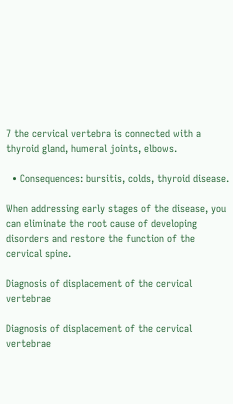7 the cervical vertebra is connected with a thyroid gland, humeral joints, elbows.

  • Consequences: bursitis, colds, thyroid disease.

When addressing early stages of the disease, you can eliminate the root cause of developing disorders and restore the function of the cervical spine.

Diagnosis of displacement of the cervical vertebrae

Diagnosis of displacement of the cervical vertebrae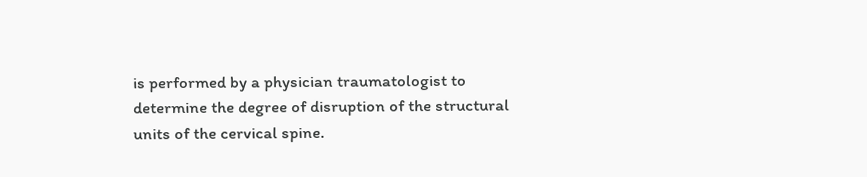is performed by a physician traumatologist to determine the degree of disruption of the structural units of the cervical spine.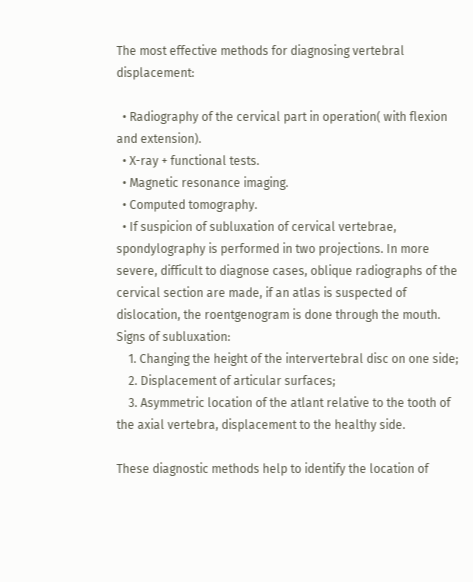The most effective methods for diagnosing vertebral displacement:

  • Radiography of the cervical part in operation( with flexion and extension).
  • X-ray + functional tests.
  • Magnetic resonance imaging.
  • Computed tomography.
  • If suspicion of subluxation of cervical vertebrae, spondylography is performed in two projections. In more severe, difficult to diagnose cases, oblique radiographs of the cervical section are made, if an atlas is suspected of dislocation, the roentgenogram is done through the mouth. Signs of subluxation:
    1. Changing the height of the intervertebral disc on one side;
    2. Displacement of articular surfaces;
    3. Asymmetric location of the atlant relative to the tooth of the axial vertebra, displacement to the healthy side.

These diagnostic methods help to identify the location of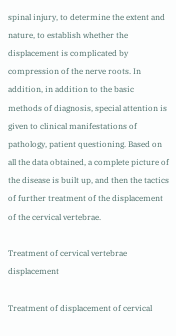spinal injury, to determine the extent and nature, to establish whether the displacement is complicated by compression of the nerve roots. In addition, in addition to the basic methods of diagnosis, special attention is given to clinical manifestations of pathology, patient questioning. Based on all the data obtained, a complete picture of the disease is built up, and then the tactics of further treatment of the displacement of the cervical vertebrae.

Treatment of cervical vertebrae displacement

Treatment of displacement of cervical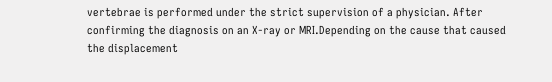vertebrae is performed under the strict supervision of a physician. After confirming the diagnosis on an X-ray or MRI.Depending on the cause that caused the displacement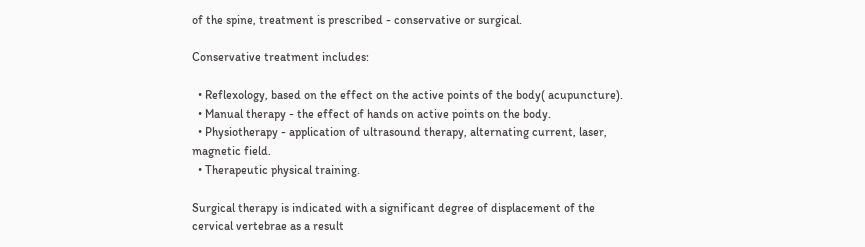of the spine, treatment is prescribed - conservative or surgical.

Conservative treatment includes:

  • Reflexology, based on the effect on the active points of the body( acupuncture).
  • Manual therapy - the effect of hands on active points on the body.
  • Physiotherapy - application of ultrasound therapy, alternating current, laser, magnetic field.
  • Therapeutic physical training.

Surgical therapy is indicated with a significant degree of displacement of the cervical vertebrae as a result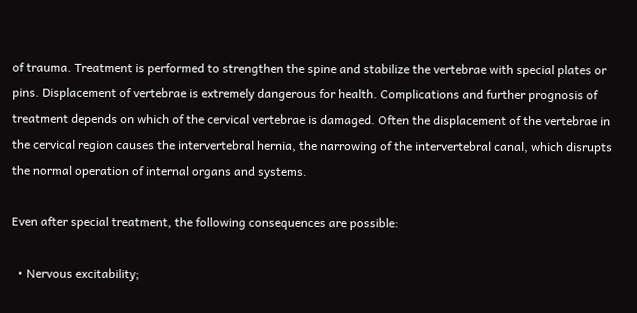of trauma. Treatment is performed to strengthen the spine and stabilize the vertebrae with special plates or pins. Displacement of vertebrae is extremely dangerous for health. Complications and further prognosis of treatment depends on which of the cervical vertebrae is damaged. Often the displacement of the vertebrae in the cervical region causes the intervertebral hernia, the narrowing of the intervertebral canal, which disrupts the normal operation of internal organs and systems.

Even after special treatment, the following consequences are possible:

  • Nervous excitability;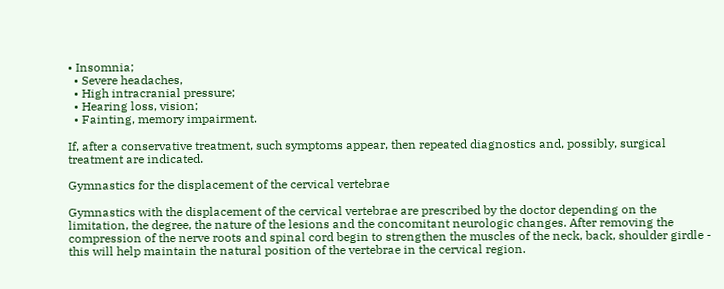• Insomnia;
  • Severe headaches,
  • High intracranial pressure;
  • Hearing loss, vision;
  • Fainting, memory impairment.

If, after a conservative treatment, such symptoms appear, then repeated diagnostics and, possibly, surgical treatment are indicated.

Gymnastics for the displacement of the cervical vertebrae

Gymnastics with the displacement of the cervical vertebrae are prescribed by the doctor depending on the limitation, the degree, the nature of the lesions and the concomitant neurologic changes. After removing the compression of the nerve roots and spinal cord begin to strengthen the muscles of the neck, back, shoulder girdle - this will help maintain the natural position of the vertebrae in the cervical region.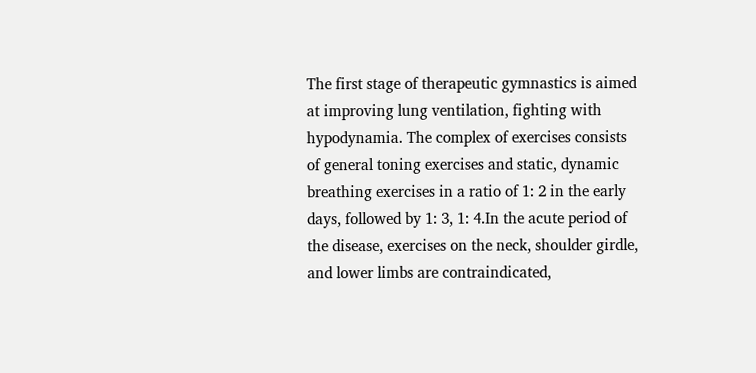The first stage of therapeutic gymnastics is aimed at improving lung ventilation, fighting with hypodynamia. The complex of exercises consists of general toning exercises and static, dynamic breathing exercises in a ratio of 1: 2 in the early days, followed by 1: 3, 1: 4.In the acute period of the disease, exercises on the neck, shoulder girdle, and lower limbs are contraindicated,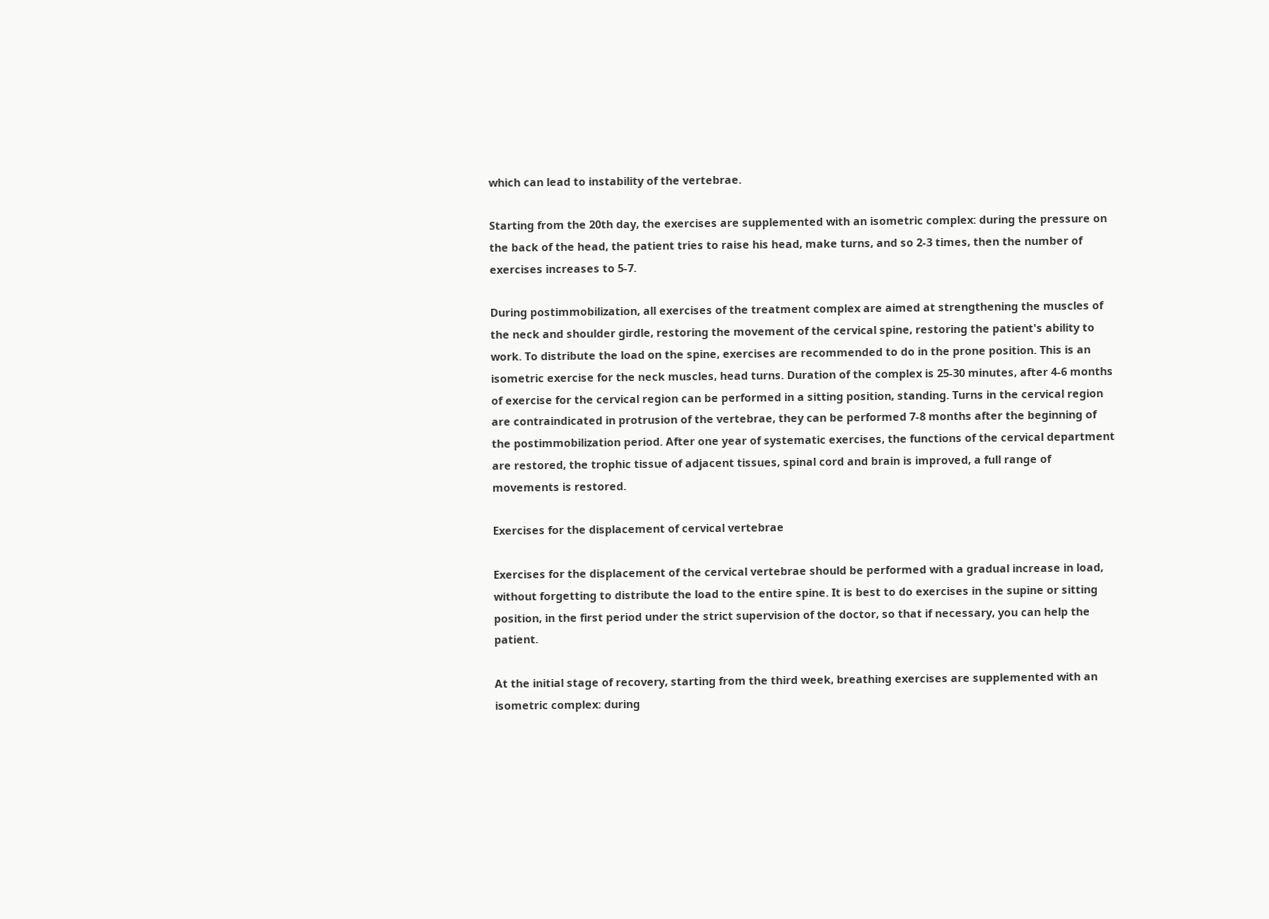which can lead to instability of the vertebrae.

Starting from the 20th day, the exercises are supplemented with an isometric complex: during the pressure on the back of the head, the patient tries to raise his head, make turns, and so 2-3 times, then the number of exercises increases to 5-7.

During postimmobilization, all exercises of the treatment complex are aimed at strengthening the muscles of the neck and shoulder girdle, restoring the movement of the cervical spine, restoring the patient's ability to work. To distribute the load on the spine, exercises are recommended to do in the prone position. This is an isometric exercise for the neck muscles, head turns. Duration of the complex is 25-30 minutes, after 4-6 months of exercise for the cervical region can be performed in a sitting position, standing. Turns in the cervical region are contraindicated in protrusion of the vertebrae, they can be performed 7-8 months after the beginning of the postimmobilization period. After one year of systematic exercises, the functions of the cervical department are restored, the trophic tissue of adjacent tissues, spinal cord and brain is improved, a full range of movements is restored.

Exercises for the displacement of cervical vertebrae

Exercises for the displacement of the cervical vertebrae should be performed with a gradual increase in load, without forgetting to distribute the load to the entire spine. It is best to do exercises in the supine or sitting position, in the first period under the strict supervision of the doctor, so that if necessary, you can help the patient.

At the initial stage of recovery, starting from the third week, breathing exercises are supplemented with an isometric complex: during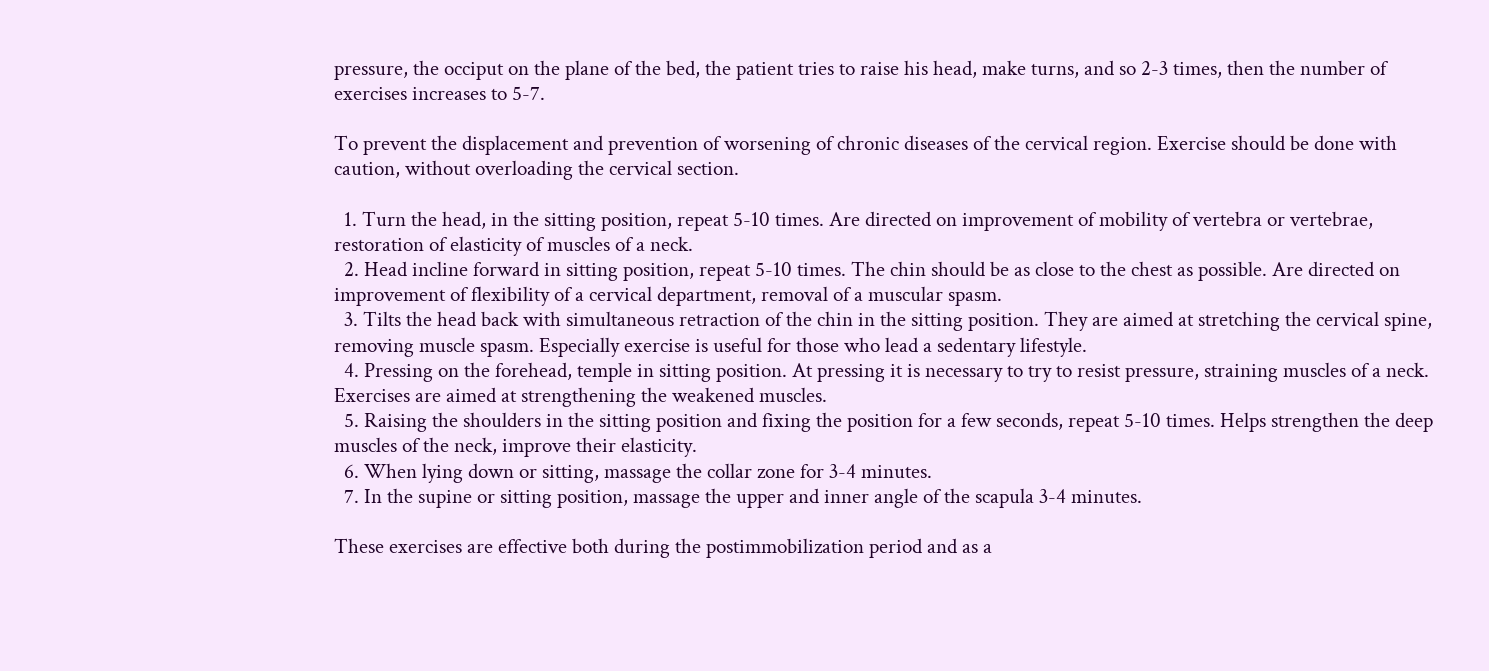pressure, the occiput on the plane of the bed, the patient tries to raise his head, make turns, and so 2-3 times, then the number of exercises increases to 5-7.

To prevent the displacement and prevention of worsening of chronic diseases of the cervical region. Exercise should be done with caution, without overloading the cervical section.

  1. Turn the head, in the sitting position, repeat 5-10 times. Are directed on improvement of mobility of vertebra or vertebrae, restoration of elasticity of muscles of a neck.
  2. Head incline forward in sitting position, repeat 5-10 times. The chin should be as close to the chest as possible. Are directed on improvement of flexibility of a cervical department, removal of a muscular spasm.
  3. Tilts the head back with simultaneous retraction of the chin in the sitting position. They are aimed at stretching the cervical spine, removing muscle spasm. Especially exercise is useful for those who lead a sedentary lifestyle.
  4. Pressing on the forehead, temple in sitting position. At pressing it is necessary to try to resist pressure, straining muscles of a neck. Exercises are aimed at strengthening the weakened muscles.
  5. Raising the shoulders in the sitting position and fixing the position for a few seconds, repeat 5-10 times. Helps strengthen the deep muscles of the neck, improve their elasticity.
  6. When lying down or sitting, massage the collar zone for 3-4 minutes.
  7. In the supine or sitting position, massage the upper and inner angle of the scapula 3-4 minutes.

These exercises are effective both during the postimmobilization period and as a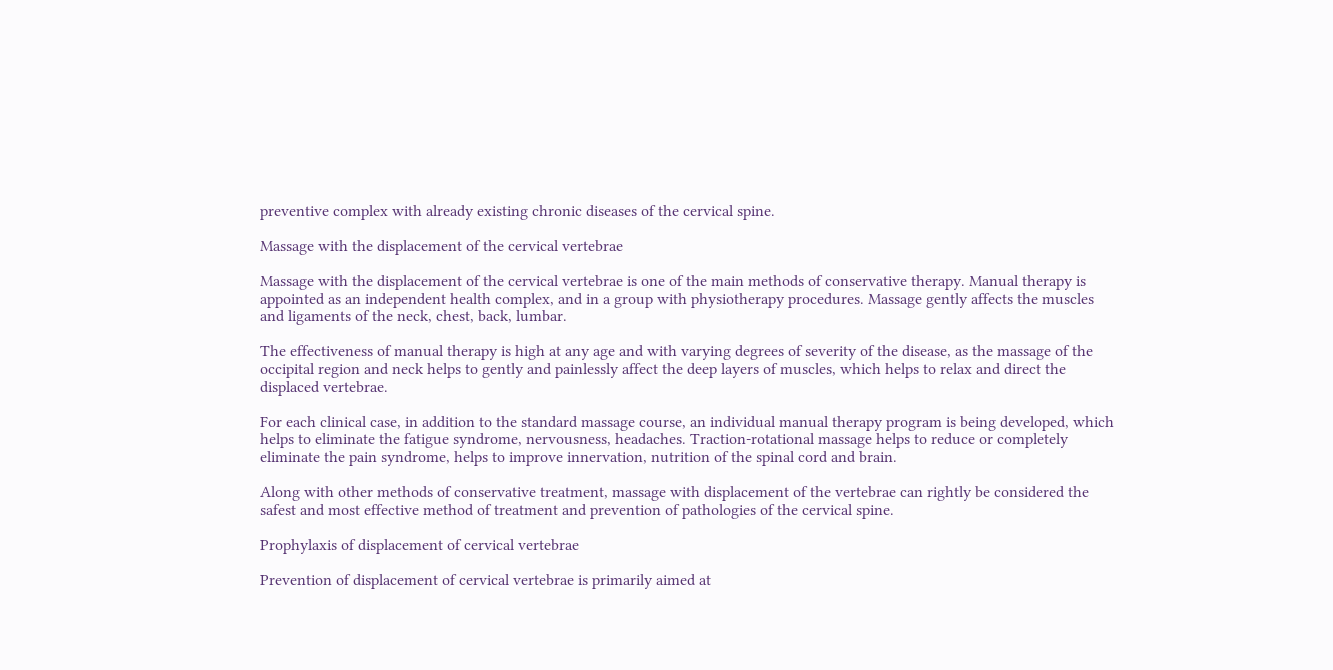preventive complex with already existing chronic diseases of the cervical spine.

Massage with the displacement of the cervical vertebrae

Massage with the displacement of the cervical vertebrae is one of the main methods of conservative therapy. Manual therapy is appointed as an independent health complex, and in a group with physiotherapy procedures. Massage gently affects the muscles and ligaments of the neck, chest, back, lumbar.

The effectiveness of manual therapy is high at any age and with varying degrees of severity of the disease, as the massage of the occipital region and neck helps to gently and painlessly affect the deep layers of muscles, which helps to relax and direct the displaced vertebrae.

For each clinical case, in addition to the standard massage course, an individual manual therapy program is being developed, which helps to eliminate the fatigue syndrome, nervousness, headaches. Traction-rotational massage helps to reduce or completely eliminate the pain syndrome, helps to improve innervation, nutrition of the spinal cord and brain.

Along with other methods of conservative treatment, massage with displacement of the vertebrae can rightly be considered the safest and most effective method of treatment and prevention of pathologies of the cervical spine.

Prophylaxis of displacement of cervical vertebrae

Prevention of displacement of cervical vertebrae is primarily aimed at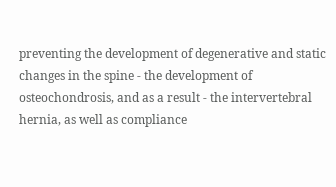preventing the development of degenerative and static changes in the spine - the development of osteochondrosis, and as a result - the intervertebral hernia, as well as compliance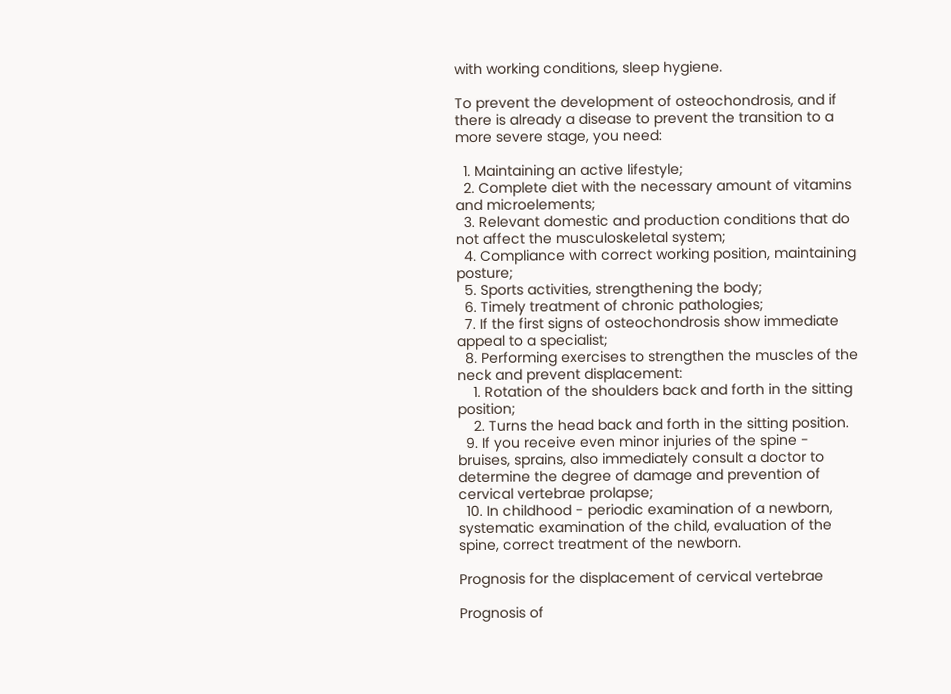with working conditions, sleep hygiene.

To prevent the development of osteochondrosis, and if there is already a disease to prevent the transition to a more severe stage, you need:

  1. Maintaining an active lifestyle;
  2. Complete diet with the necessary amount of vitamins and microelements;
  3. Relevant domestic and production conditions that do not affect the musculoskeletal system;
  4. Compliance with correct working position, maintaining posture;
  5. Sports activities, strengthening the body;
  6. Timely treatment of chronic pathologies;
  7. If the first signs of osteochondrosis show immediate appeal to a specialist;
  8. Performing exercises to strengthen the muscles of the neck and prevent displacement:
    1. Rotation of the shoulders back and forth in the sitting position;
    2. Turns the head back and forth in the sitting position.
  9. If you receive even minor injuries of the spine - bruises, sprains, also immediately consult a doctor to determine the degree of damage and prevention of cervical vertebrae prolapse;
  10. In childhood - periodic examination of a newborn, systematic examination of the child, evaluation of the spine, correct treatment of the newborn.

Prognosis for the displacement of cervical vertebrae

Prognosis of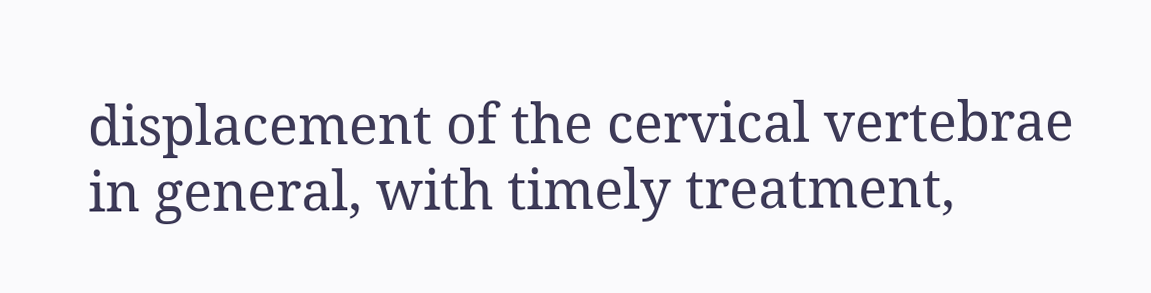displacement of the cervical vertebrae in general, with timely treatment,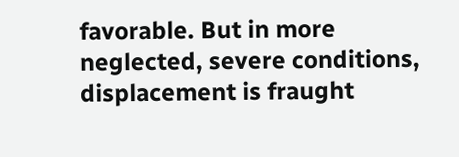favorable. But in more neglected, severe conditions, displacement is fraught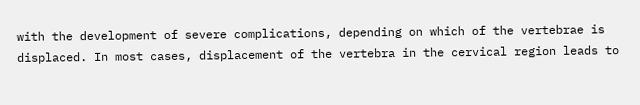with the development of severe complications, depending on which of the vertebrae is displaced. In most cases, displacement of the vertebra in the cervical region leads to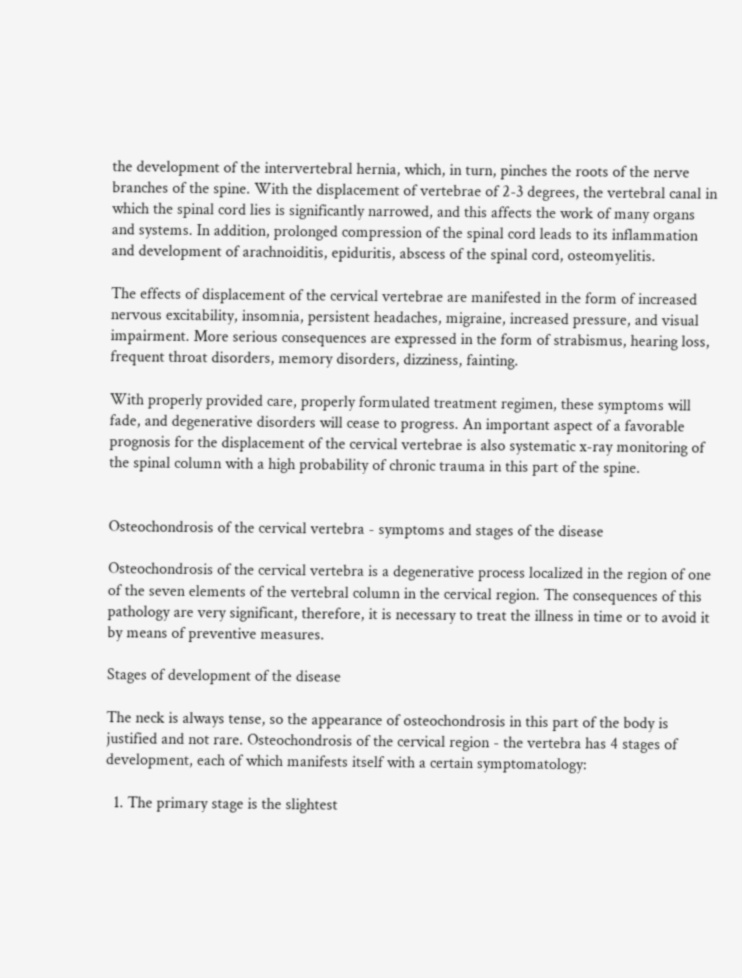the development of the intervertebral hernia, which, in turn, pinches the roots of the nerve branches of the spine. With the displacement of vertebrae of 2-3 degrees, the vertebral canal in which the spinal cord lies is significantly narrowed, and this affects the work of many organs and systems. In addition, prolonged compression of the spinal cord leads to its inflammation and development of arachnoiditis, epiduritis, abscess of the spinal cord, osteomyelitis.

The effects of displacement of the cervical vertebrae are manifested in the form of increased nervous excitability, insomnia, persistent headaches, migraine, increased pressure, and visual impairment. More serious consequences are expressed in the form of strabismus, hearing loss, frequent throat disorders, memory disorders, dizziness, fainting.

With properly provided care, properly formulated treatment regimen, these symptoms will fade, and degenerative disorders will cease to progress. An important aspect of a favorable prognosis for the displacement of the cervical vertebrae is also systematic x-ray monitoring of the spinal column with a high probability of chronic trauma in this part of the spine.


Osteochondrosis of the cervical vertebra - symptoms and stages of the disease

Osteochondrosis of the cervical vertebra is a degenerative process localized in the region of one of the seven elements of the vertebral column in the cervical region. The consequences of this pathology are very significant, therefore, it is necessary to treat the illness in time or to avoid it by means of preventive measures.

Stages of development of the disease

The neck is always tense, so the appearance of osteochondrosis in this part of the body is justified and not rare. Osteochondrosis of the cervical region - the vertebra has 4 stages of development, each of which manifests itself with a certain symptomatology:

  1. The primary stage is the slightest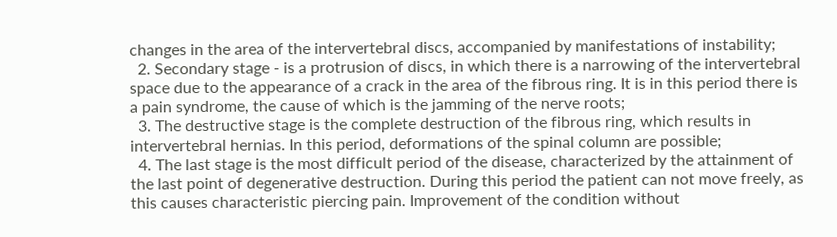changes in the area of the intervertebral discs, accompanied by manifestations of instability;
  2. Secondary stage - is a protrusion of discs, in which there is a narrowing of the intervertebral space due to the appearance of a crack in the area of the fibrous ring. It is in this period there is a pain syndrome, the cause of which is the jamming of the nerve roots;
  3. The destructive stage is the complete destruction of the fibrous ring, which results in intervertebral hernias. In this period, deformations of the spinal column are possible;
  4. The last stage is the most difficult period of the disease, characterized by the attainment of the last point of degenerative destruction. During this period the patient can not move freely, as this causes characteristic piercing pain. Improvement of the condition without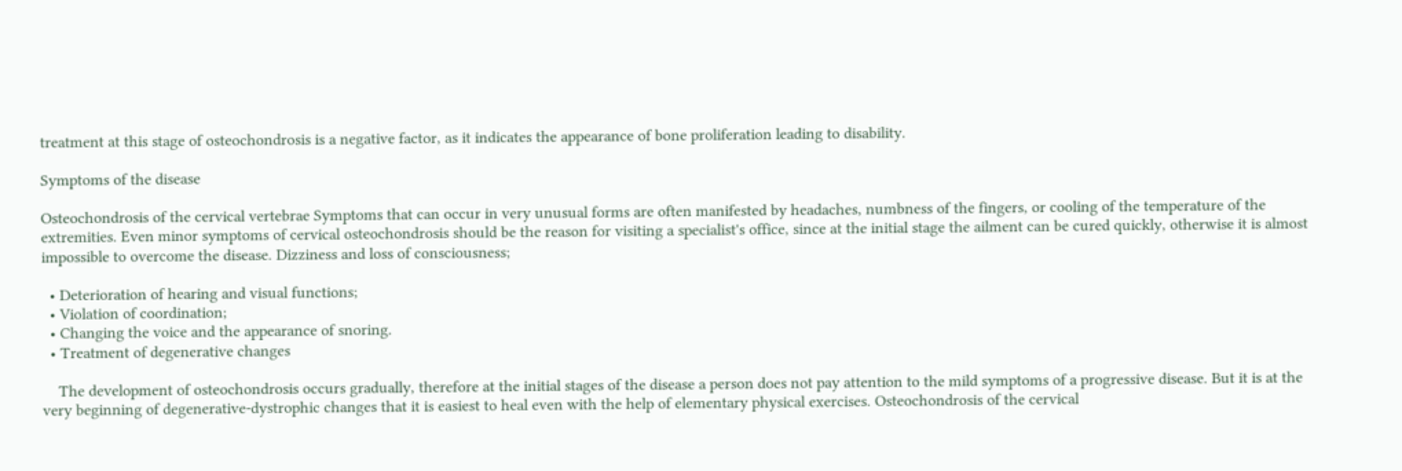treatment at this stage of osteochondrosis is a negative factor, as it indicates the appearance of bone proliferation leading to disability.

Symptoms of the disease

Osteochondrosis of the cervical vertebrae Symptoms that can occur in very unusual forms are often manifested by headaches, numbness of the fingers, or cooling of the temperature of the extremities. Even minor symptoms of cervical osteochondrosis should be the reason for visiting a specialist's office, since at the initial stage the ailment can be cured quickly, otherwise it is almost impossible to overcome the disease. Dizziness and loss of consciousness;

  • Deterioration of hearing and visual functions;
  • Violation of coordination;
  • Changing the voice and the appearance of snoring.
  • Treatment of degenerative changes

    The development of osteochondrosis occurs gradually, therefore at the initial stages of the disease a person does not pay attention to the mild symptoms of a progressive disease. But it is at the very beginning of degenerative-dystrophic changes that it is easiest to heal even with the help of elementary physical exercises. Osteochondrosis of the cervical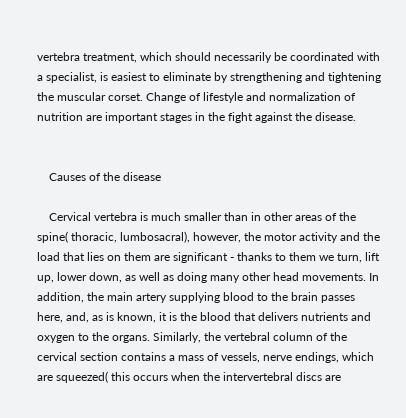vertebra treatment, which should necessarily be coordinated with a specialist, is easiest to eliminate by strengthening and tightening the muscular corset. Change of lifestyle and normalization of nutrition are important stages in the fight against the disease.


    Causes of the disease

    Cervical vertebra is much smaller than in other areas of the spine( thoracic, lumbosacral), however, the motor activity and the load that lies on them are significant - thanks to them we turn, lift up, lower down, as well as doing many other head movements. In addition, the main artery supplying blood to the brain passes here, and, as is known, it is the blood that delivers nutrients and oxygen to the organs. Similarly, the vertebral column of the cervical section contains a mass of vessels, nerve endings, which are squeezed( this occurs when the intervertebral discs are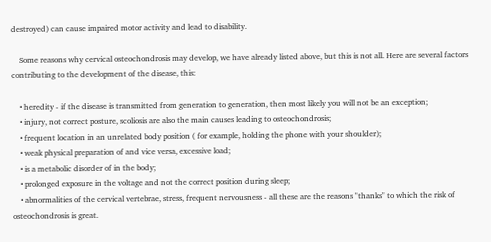destroyed) can cause impaired motor activity and lead to disability.

    Some reasons why cervical osteochondrosis may develop, we have already listed above, but this is not all. Here are several factors contributing to the development of the disease, this:

    • heredity - if the disease is transmitted from generation to generation, then most likely you will not be an exception;
    • injury, not correct posture, scoliosis are also the main causes leading to osteochondrosis;
    • frequent location in an unrelated body position ( for example, holding the phone with your shoulder);
    • weak physical preparation of and vice versa, excessive load;
    • is a metabolic disorder of in the body;
    • prolonged exposure in the voltage and not the correct position during sleep;
    • abnormalities of the cervical vertebrae, stress, frequent nervousness - all these are the reasons "thanks" to which the risk of osteochondrosis is great.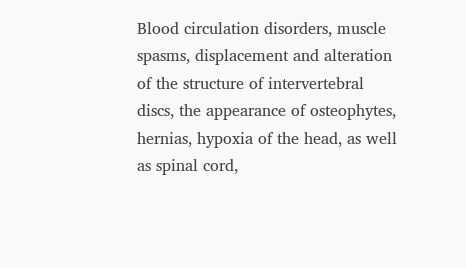Blood circulation disorders, muscle spasms, displacement and alteration of the structure of intervertebral discs, the appearance of osteophytes, hernias, hypoxia of the head, as well as spinal cord,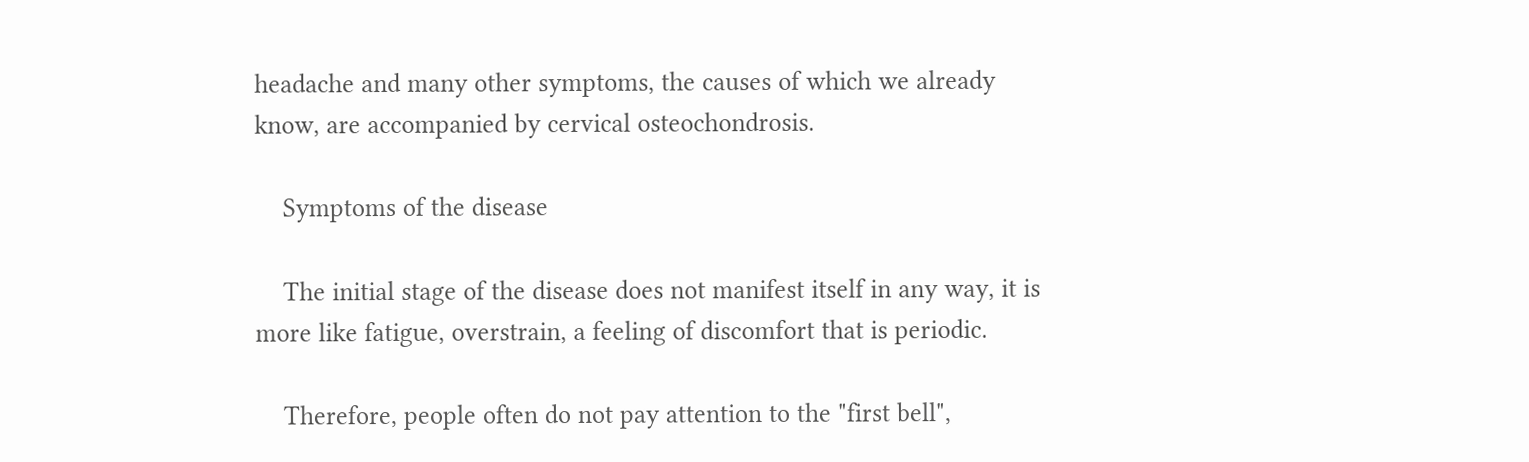headache and many other symptoms, the causes of which we already know, are accompanied by cervical osteochondrosis.

    Symptoms of the disease

    The initial stage of the disease does not manifest itself in any way, it is more like fatigue, overstrain, a feeling of discomfort that is periodic.

    Therefore, people often do not pay attention to the "first bell",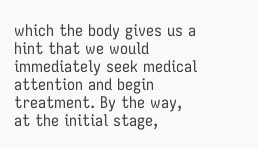which the body gives us a hint that we would immediately seek medical attention and begin treatment. By the way, at the initial stage,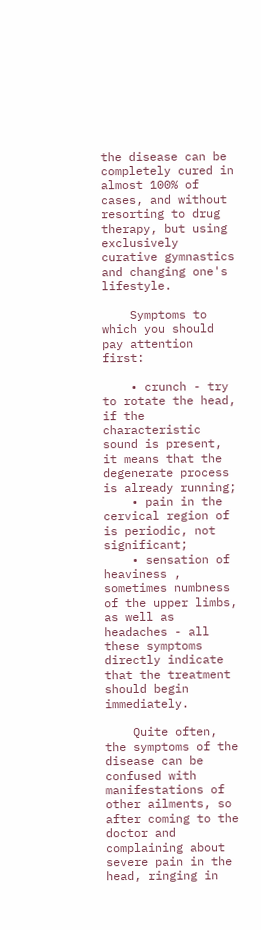the disease can be completely cured in almost 100% of cases, and without resorting to drug therapy, but using exclusively curative gymnastics and changing one's lifestyle.

    Symptoms to which you should pay attention first:

    • crunch - try to rotate the head, if the characteristic sound is present, it means that the degenerate process is already running;
    • pain in the cervical region of is periodic, not significant;
    • sensation of heaviness , sometimes numbness of the upper limbs, as well as headaches - all these symptoms directly indicate that the treatment should begin immediately.

    Quite often, the symptoms of the disease can be confused with manifestations of other ailments, so after coming to the doctor and complaining about severe pain in the head, ringing in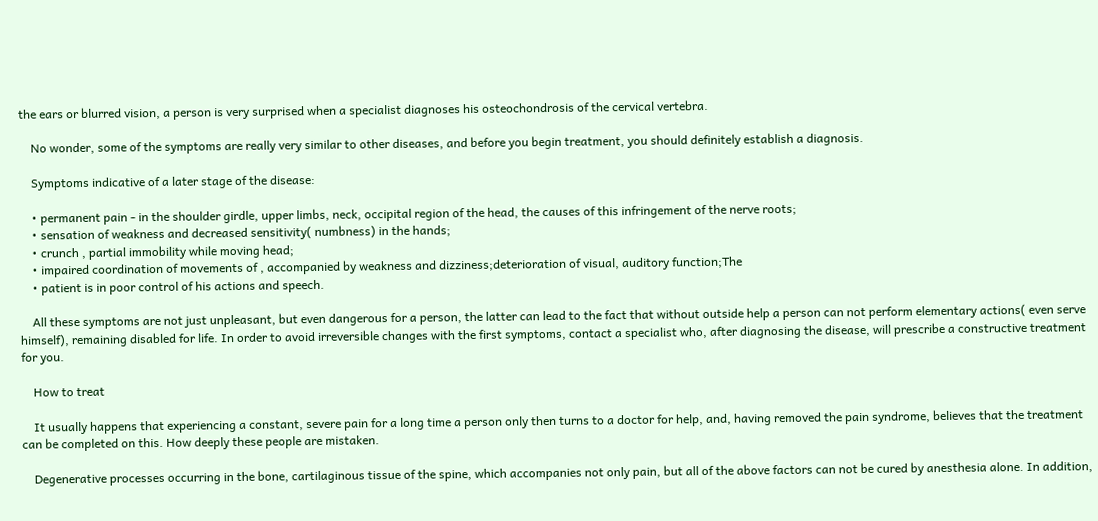the ears or blurred vision, a person is very surprised when a specialist diagnoses his osteochondrosis of the cervical vertebra.

    No wonder, some of the symptoms are really very similar to other diseases, and before you begin treatment, you should definitely establish a diagnosis.

    Symptoms indicative of a later stage of the disease:

    • permanent pain - in the shoulder girdle, upper limbs, neck, occipital region of the head, the causes of this infringement of the nerve roots;
    • sensation of weakness and decreased sensitivity( numbness) in the hands;
    • crunch , partial immobility while moving head;
    • impaired coordination of movements of , accompanied by weakness and dizziness;deterioration of visual, auditory function;The
    • patient is in poor control of his actions and speech.

    All these symptoms are not just unpleasant, but even dangerous for a person, the latter can lead to the fact that without outside help a person can not perform elementary actions( even serve himself), remaining disabled for life. In order to avoid irreversible changes with the first symptoms, contact a specialist who, after diagnosing the disease, will prescribe a constructive treatment for you.

    How to treat

    It usually happens that experiencing a constant, severe pain for a long time a person only then turns to a doctor for help, and, having removed the pain syndrome, believes that the treatment can be completed on this. How deeply these people are mistaken.

    Degenerative processes occurring in the bone, cartilaginous tissue of the spine, which accompanies not only pain, but all of the above factors can not be cured by anesthesia alone. In addition,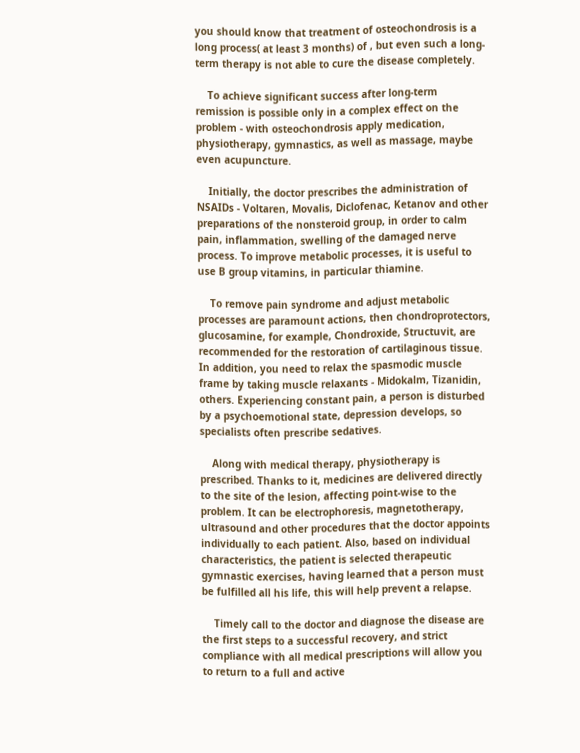you should know that treatment of osteochondrosis is a long process( at least 3 months) of , but even such a long-term therapy is not able to cure the disease completely.

    To achieve significant success after long-term remission is possible only in a complex effect on the problem - with osteochondrosis apply medication, physiotherapy, gymnastics, as well as massage, maybe even acupuncture.

    Initially, the doctor prescribes the administration of NSAIDs - Voltaren, Movalis, Diclofenac, Ketanov and other preparations of the nonsteroid group, in order to calm pain, inflammation, swelling of the damaged nerve process. To improve metabolic processes, it is useful to use B group vitamins, in particular thiamine.

    To remove pain syndrome and adjust metabolic processes are paramount actions, then chondroprotectors, glucosamine, for example, Chondroxide, Structuvit, are recommended for the restoration of cartilaginous tissue. In addition, you need to relax the spasmodic muscle frame by taking muscle relaxants - Midokalm, Tizanidin, others. Experiencing constant pain, a person is disturbed by a psychoemotional state, depression develops, so specialists often prescribe sedatives.

    Along with medical therapy, physiotherapy is prescribed. Thanks to it, medicines are delivered directly to the site of the lesion, affecting point-wise to the problem. It can be electrophoresis, magnetotherapy, ultrasound and other procedures that the doctor appoints individually to each patient. Also, based on individual characteristics, the patient is selected therapeutic gymnastic exercises, having learned that a person must be fulfilled all his life, this will help prevent a relapse.

    Timely call to the doctor and diagnose the disease are the first steps to a successful recovery, and strict compliance with all medical prescriptions will allow you to return to a full and active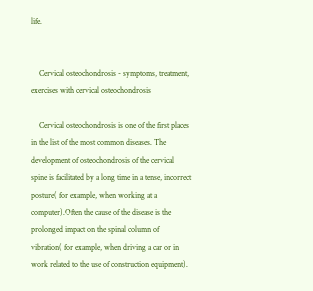life.


    Cervical osteochondrosis - symptoms, treatment, exercises with cervical osteochondrosis

    Cervical osteochondrosis is one of the first places in the list of the most common diseases. The development of osteochondrosis of the cervical spine is facilitated by a long time in a tense, incorrect posture( for example, when working at a computer).Often the cause of the disease is the prolonged impact on the spinal column of vibration( for example, when driving a car or in work related to the use of construction equipment).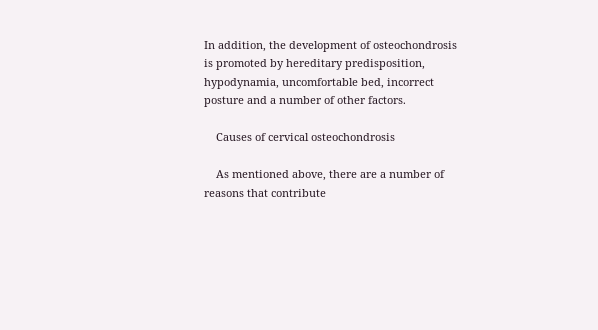In addition, the development of osteochondrosis is promoted by hereditary predisposition, hypodynamia, uncomfortable bed, incorrect posture and a number of other factors.

    Causes of cervical osteochondrosis

    As mentioned above, there are a number of reasons that contribute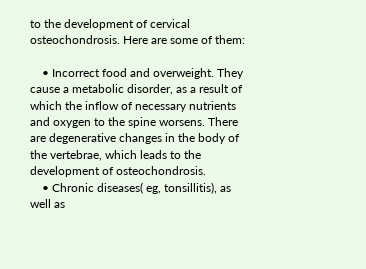to the development of cervical osteochondrosis. Here are some of them:

    • Incorrect food and overweight. They cause a metabolic disorder, as a result of which the inflow of necessary nutrients and oxygen to the spine worsens. There are degenerative changes in the body of the vertebrae, which leads to the development of osteochondrosis.
    • Chronic diseases( eg, tonsillitis), as well as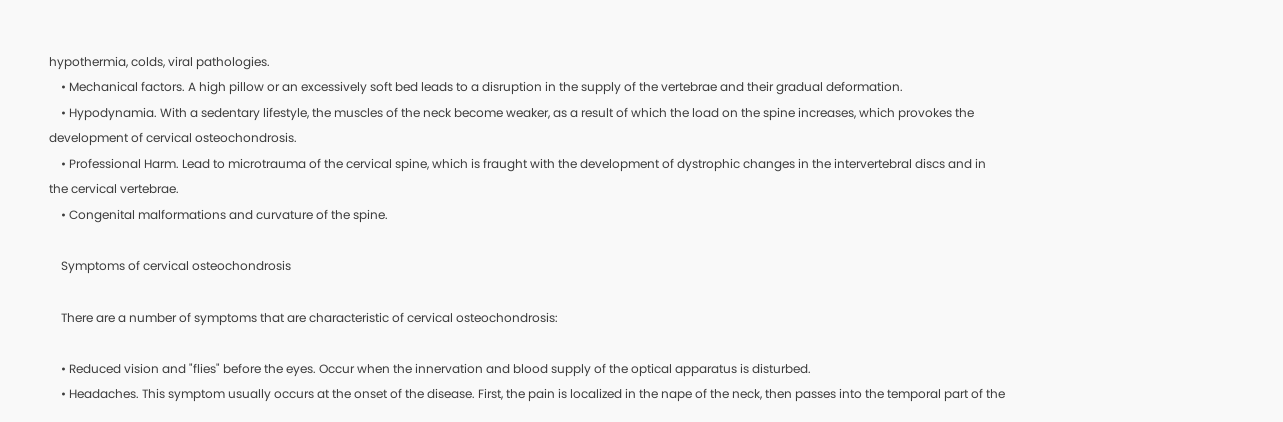hypothermia, colds, viral pathologies.
    • Mechanical factors. A high pillow or an excessively soft bed leads to a disruption in the supply of the vertebrae and their gradual deformation.
    • Hypodynamia. With a sedentary lifestyle, the muscles of the neck become weaker, as a result of which the load on the spine increases, which provokes the development of cervical osteochondrosis.
    • Professional Harm. Lead to microtrauma of the cervical spine, which is fraught with the development of dystrophic changes in the intervertebral discs and in the cervical vertebrae.
    • Congenital malformations and curvature of the spine.

    Symptoms of cervical osteochondrosis

    There are a number of symptoms that are characteristic of cervical osteochondrosis:

    • Reduced vision and "flies" before the eyes. Occur when the innervation and blood supply of the optical apparatus is disturbed.
    • Headaches. This symptom usually occurs at the onset of the disease. First, the pain is localized in the nape of the neck, then passes into the temporal part of the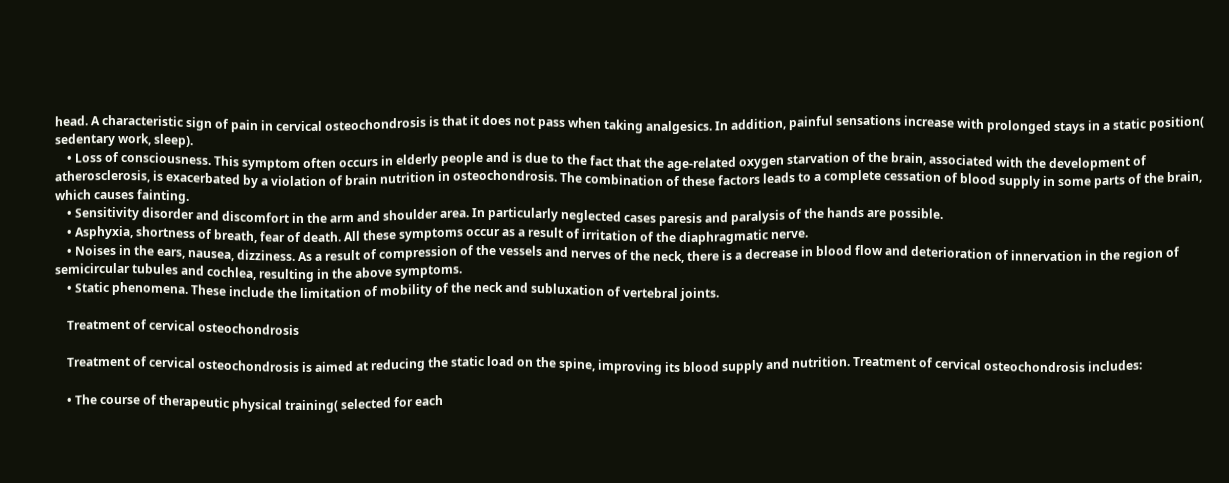head. A characteristic sign of pain in cervical osteochondrosis is that it does not pass when taking analgesics. In addition, painful sensations increase with prolonged stays in a static position( sedentary work, sleep).
    • Loss of consciousness. This symptom often occurs in elderly people and is due to the fact that the age-related oxygen starvation of the brain, associated with the development of atherosclerosis, is exacerbated by a violation of brain nutrition in osteochondrosis. The combination of these factors leads to a complete cessation of blood supply in some parts of the brain, which causes fainting.
    • Sensitivity disorder and discomfort in the arm and shoulder area. In particularly neglected cases paresis and paralysis of the hands are possible.
    • Asphyxia, shortness of breath, fear of death. All these symptoms occur as a result of irritation of the diaphragmatic nerve.
    • Noises in the ears, nausea, dizziness. As a result of compression of the vessels and nerves of the neck, there is a decrease in blood flow and deterioration of innervation in the region of semicircular tubules and cochlea, resulting in the above symptoms.
    • Static phenomena. These include the limitation of mobility of the neck and subluxation of vertebral joints.

    Treatment of cervical osteochondrosis

    Treatment of cervical osteochondrosis is aimed at reducing the static load on the spine, improving its blood supply and nutrition. Treatment of cervical osteochondrosis includes:

    • The course of therapeutic physical training( selected for each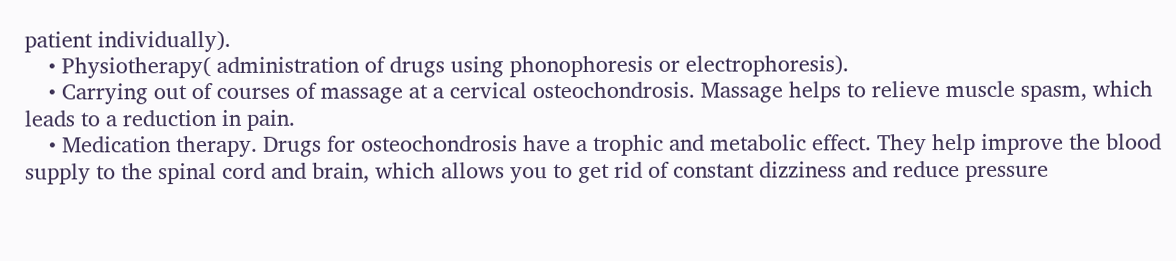patient individually).
    • Physiotherapy( administration of drugs using phonophoresis or electrophoresis).
    • Carrying out of courses of massage at a cervical osteochondrosis. Massage helps to relieve muscle spasm, which leads to a reduction in pain.
    • Medication therapy. Drugs for osteochondrosis have a trophic and metabolic effect. They help improve the blood supply to the spinal cord and brain, which allows you to get rid of constant dizziness and reduce pressure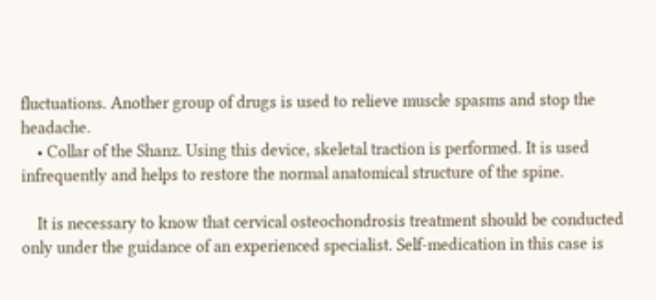fluctuations. Another group of drugs is used to relieve muscle spasms and stop the headache.
    • Collar of the Shanz. Using this device, skeletal traction is performed. It is used infrequently and helps to restore the normal anatomical structure of the spine.

    It is necessary to know that cervical osteochondrosis treatment should be conducted only under the guidance of an experienced specialist. Self-medication in this case is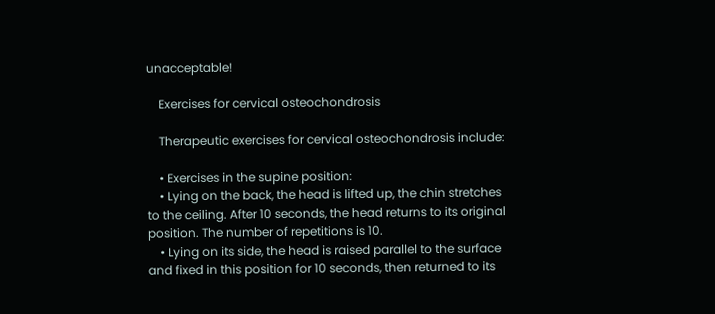unacceptable!

    Exercises for cervical osteochondrosis

    Therapeutic exercises for cervical osteochondrosis include:

    • Exercises in the supine position:
    • Lying on the back, the head is lifted up, the chin stretches to the ceiling. After 10 seconds, the head returns to its original position. The number of repetitions is 10.
    • Lying on its side, the head is raised parallel to the surface and fixed in this position for 10 seconds, then returned to its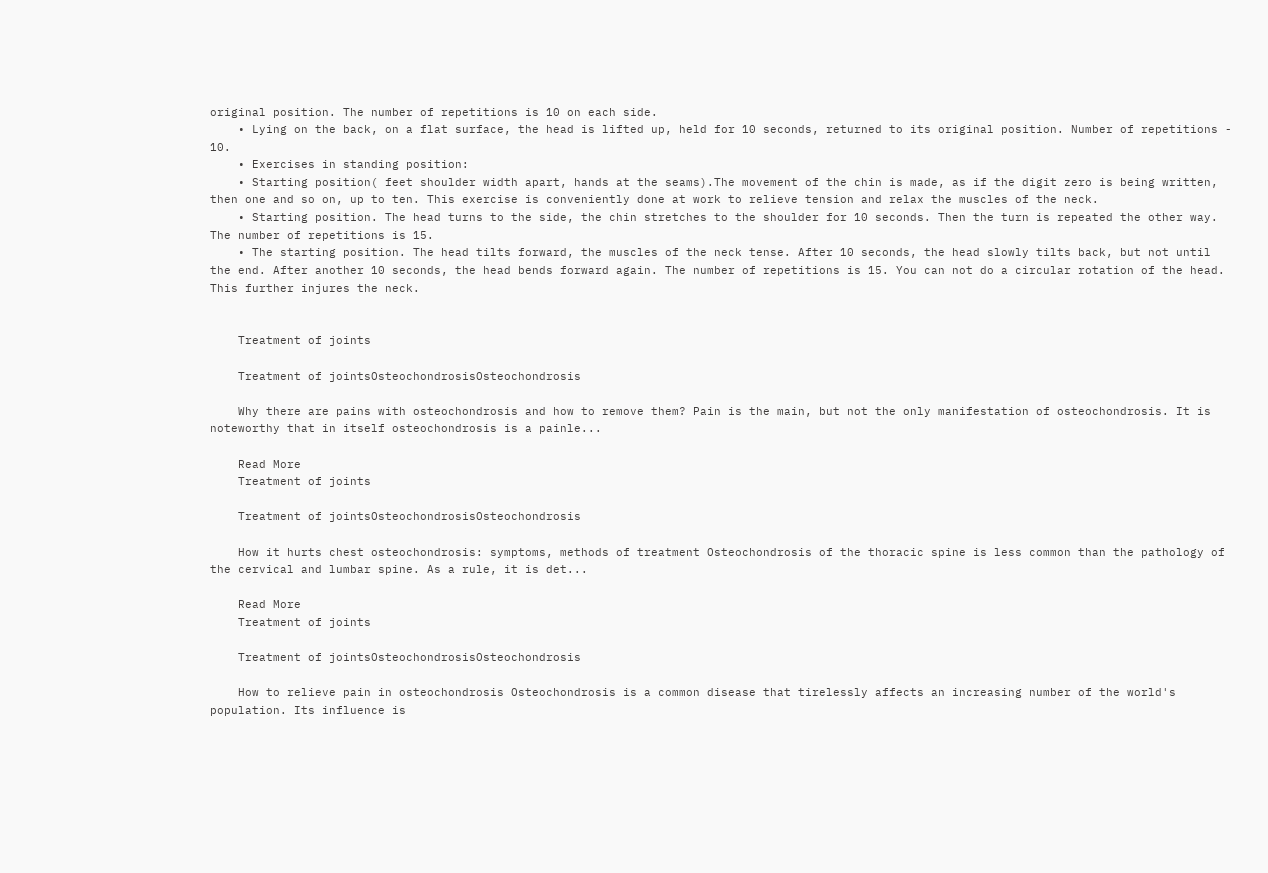original position. The number of repetitions is 10 on each side.
    • Lying on the back, on a flat surface, the head is lifted up, held for 10 seconds, returned to its original position. Number of repetitions - 10.
    • Exercises in standing position:
    • Starting position( feet shoulder width apart, hands at the seams).The movement of the chin is made, as if the digit zero is being written, then one and so on, up to ten. This exercise is conveniently done at work to relieve tension and relax the muscles of the neck.
    • Starting position. The head turns to the side, the chin stretches to the shoulder for 10 seconds. Then the turn is repeated the other way. The number of repetitions is 15.
    • The starting position. The head tilts forward, the muscles of the neck tense. After 10 seconds, the head slowly tilts back, but not until the end. After another 10 seconds, the head bends forward again. The number of repetitions is 15. You can not do a circular rotation of the head. This further injures the neck.


    Treatment of joints

    Treatment of jointsOsteochondrosisOsteochondrosis

    Why there are pains with osteochondrosis and how to remove them? Pain is the main, but not the only manifestation of osteochondrosis. It is noteworthy that in itself osteochondrosis is a painle...

    Read More
    Treatment of joints

    Treatment of jointsOsteochondrosisOsteochondrosis

    How it hurts chest osteochondrosis: symptoms, methods of treatment Osteochondrosis of the thoracic spine is less common than the pathology of the cervical and lumbar spine. As a rule, it is det...

    Read More
    Treatment of joints

    Treatment of jointsOsteochondrosisOsteochondrosis

    How to relieve pain in osteochondrosis Osteochondrosis is a common disease that tirelessly affects an increasing number of the world's population. Its influence is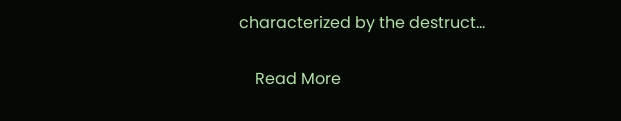characterized by the destruct...

    Read More